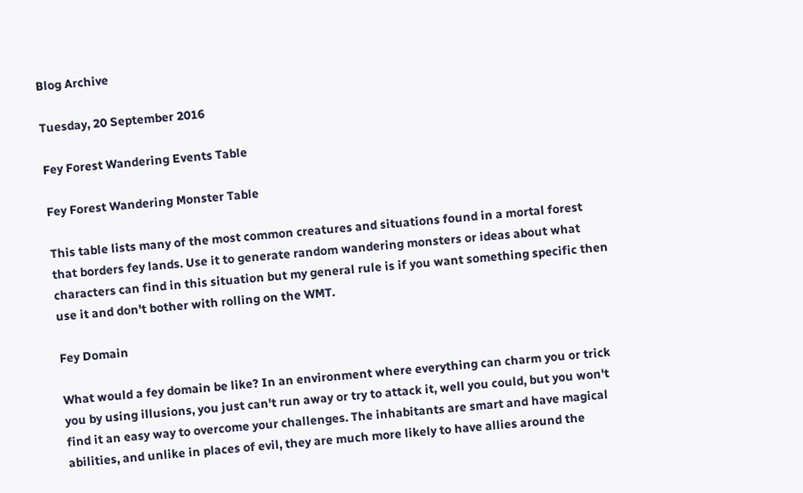Blog Archive

Tuesday, 20 September 2016

Fey Forest Wandering Events Table

Fey Forest Wandering Monster Table

This table lists many of the most common creatures and situations found in a mortal forest that borders fey lands. Use it to generate random wandering monsters or ideas about what characters can find in this situation but my general rule is if you want something specific then use it and don't bother with rolling on the WMT.

Fey Domain

What would a fey domain be like? In an environment where everything can charm you or trick you by using illusions, you just can't run away or try to attack it, well you could, but you won't find it an easy way to overcome your challenges. The inhabitants are smart and have magical abilities, and unlike in places of evil, they are much more likely to have allies around the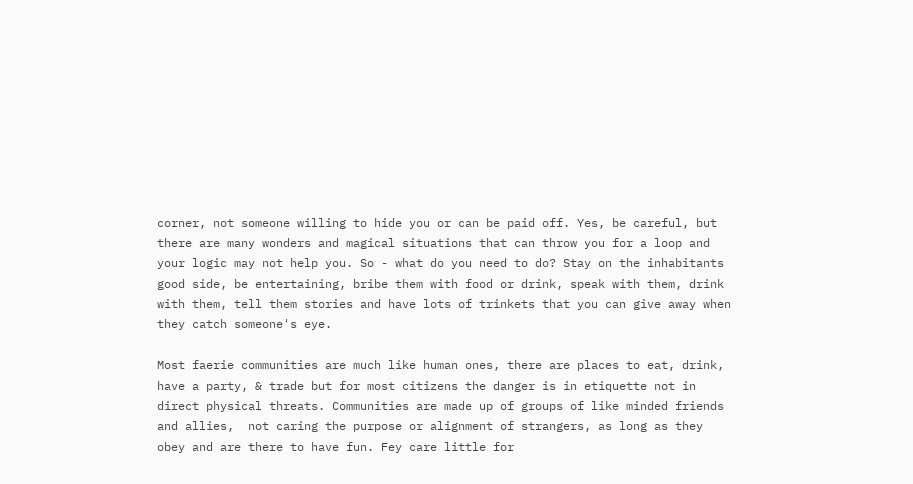corner, not someone willing to hide you or can be paid off. Yes, be careful, but there are many wonders and magical situations that can throw you for a loop and your logic may not help you. So - what do you need to do? Stay on the inhabitants good side, be entertaining, bribe them with food or drink, speak with them, drink with them, tell them stories and have lots of trinkets that you can give away when they catch someone's eye.

Most faerie communities are much like human ones, there are places to eat, drink, have a party, & trade but for most citizens the danger is in etiquette not in direct physical threats. Communities are made up of groups of like minded friends and allies,  not caring the purpose or alignment of strangers, as long as they obey and are there to have fun. Fey care little for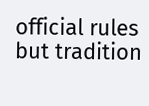official rules but tradition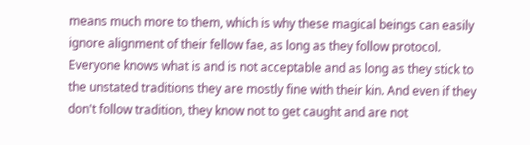means much more to them, which is why these magical beings can easily ignore alignment of their fellow fae, as long as they follow protocol. Everyone knows what is and is not acceptable and as long as they stick to the unstated traditions they are mostly fine with their kin. And even if they don't follow tradition, they know not to get caught and are not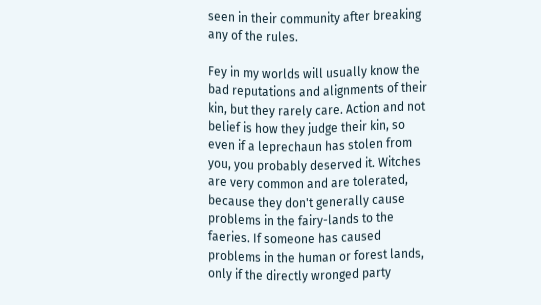seen in their community after breaking any of the rules.

Fey in my worlds will usually know the bad reputations and alignments of their kin, but they rarely care. Action and not belief is how they judge their kin, so even if a leprechaun has stolen from you, you probably deserved it. Witches are very common and are tolerated, because they don't generally cause problems in the fairy-lands to the faeries. If someone has caused problems in the human or forest lands, only if the directly wronged party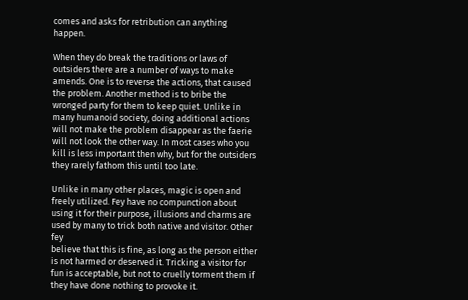comes and asks for retribution can anything happen.

When they do break the traditions or laws of outsiders there are a number of ways to make amends. One is to reverse the actions, that caused the problem. Another method is to bribe the wronged party for them to keep quiet. Unlike in many humanoid society, doing additional actions will not make the problem disappear as the faerie will not look the other way. In most cases who you kill is less important then why, but for the outsiders they rarely fathom this until too late.

Unlike in many other places, magic is open and freely utilized. Fey have no compunction about using it for their purpose, illusions and charms are used by many to trick both native and visitor. Other fey
believe that this is fine, as long as the person either is not harmed or deserved it. Tricking a visitor for fun is acceptable, but not to cruelly torment them if they have done nothing to provoke it.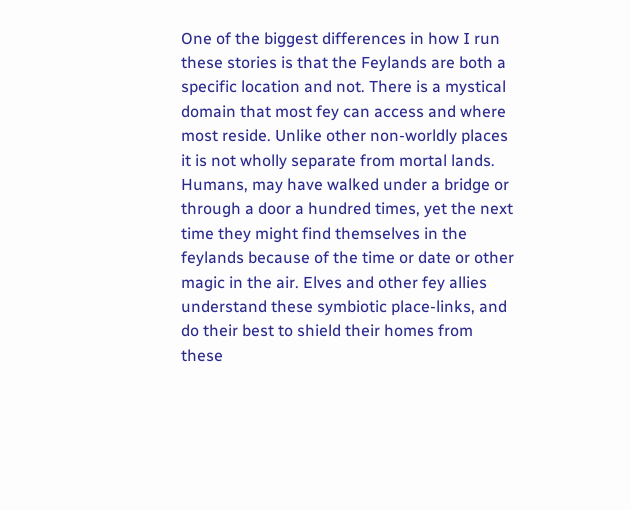One of the biggest differences in how I run these stories is that the Feylands are both a specific location and not. There is a mystical domain that most fey can access and where most reside. Unlike other non-worldly places it is not wholly separate from mortal lands. Humans, may have walked under a bridge or through a door a hundred times, yet the next time they might find themselves in the feylands because of the time or date or other magic in the air. Elves and other fey allies understand these symbiotic place-links, and do their best to shield their homes from these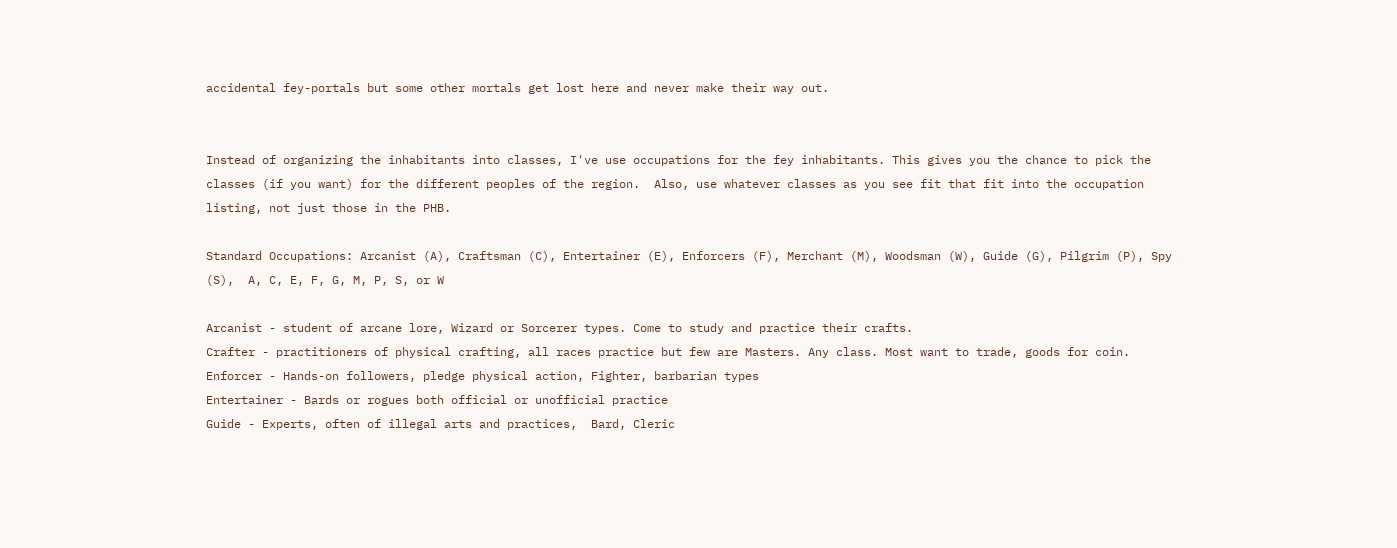accidental fey-portals but some other mortals get lost here and never make their way out.


Instead of organizing the inhabitants into classes, I've use occupations for the fey inhabitants. This gives you the chance to pick the classes (if you want) for the different peoples of the region.  Also, use whatever classes as you see fit that fit into the occupation listing, not just those in the PHB.

Standard Occupations: Arcanist (A), Craftsman (C), Entertainer (E), Enforcers (F), Merchant (M), Woodsman (W), Guide (G), Pilgrim (P), Spy (S),  A, C, E, F, G, M, P, S, or W

Arcanist - student of arcane lore, Wizard or Sorcerer types. Come to study and practice their crafts.
Crafter - practitioners of physical crafting, all races practice but few are Masters. Any class. Most want to trade, goods for coin.
Enforcer - Hands-on followers, pledge physical action, Fighter, barbarian types
Entertainer - Bards or rogues both official or unofficial practice
Guide - Experts, often of illegal arts and practices,  Bard, Cleric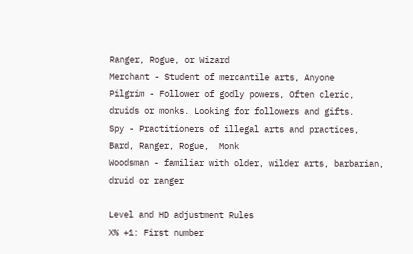Ranger, Rogue, or Wizard
Merchant - Student of mercantile arts, Anyone
Pilgrim - Follower of godly powers, Often cleric, druids or monks. Looking for followers and gifts.
Spy - Practitioners of illegal arts and practices, Bard, Ranger, Rogue,  Monk
Woodsman - familiar with older, wilder arts, barbarian, druid or ranger

Level and HD adjustment Rules
X% +1: First number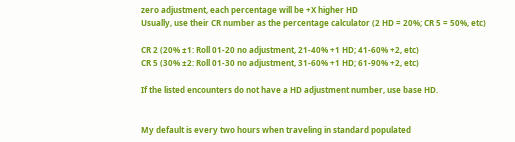zero adjustment, each percentage will be +X higher HD
Usually, use their CR number as the percentage calculator (2 HD = 20%; CR 5 = 50%, etc)

CR 2 (20% ±1: Roll 01-20 no adjustment, 21-40% +1 HD; 41-60% +2, etc)
CR 5 (30% ±2: Roll 01-30 no adjustment, 31-60% +1 HD; 61-90% +2, etc)

If the listed encounters do not have a HD adjustment number, use base HD.


My default is every two hours when traveling in standard populated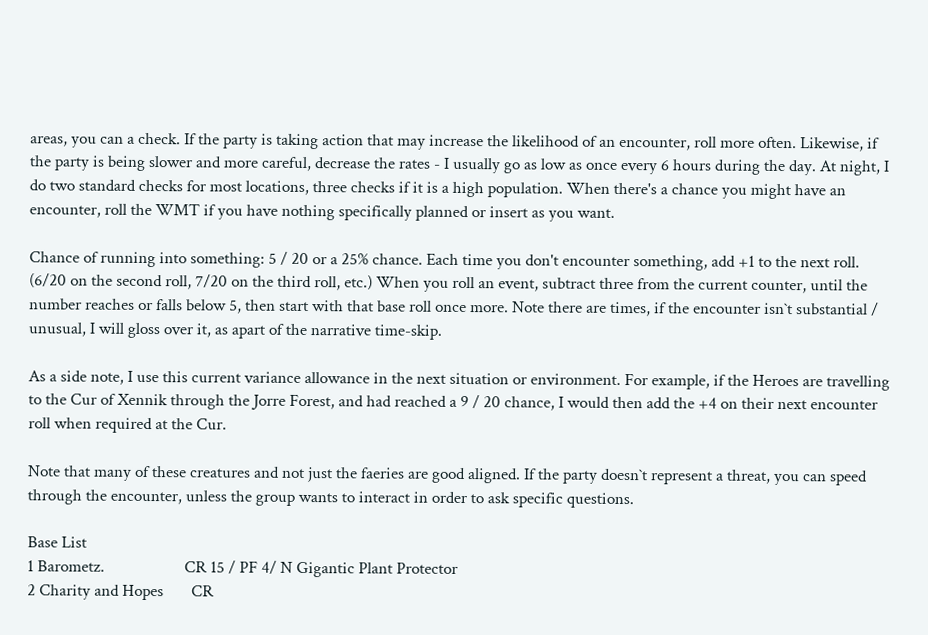areas, you can a check. If the party is taking action that may increase the likelihood of an encounter, roll more often. Likewise, if the party is being slower and more careful, decrease the rates - I usually go as low as once every 6 hours during the day. At night, I do two standard checks for most locations, three checks if it is a high population. When there's a chance you might have an encounter, roll the WMT if you have nothing specifically planned or insert as you want.

Chance of running into something: 5 / 20 or a 25% chance. Each time you don't encounter something, add +1 to the next roll. (6/20 on the second roll, 7/20 on the third roll, etc.) When you roll an event, subtract three from the current counter, until the number reaches or falls below 5, then start with that base roll once more. Note there are times, if the encounter isn`t substantial / unusual, I will gloss over it, as apart of the narrative time-skip.

As a side note, I use this current variance allowance in the next situation or environment. For example, if the Heroes are travelling to the Cur of Xennik through the Jorre Forest, and had reached a 9 / 20 chance, I would then add the +4 on their next encounter roll when required at the Cur.

Note that many of these creatures and not just the faeries are good aligned. If the party doesn`t represent a threat, you can speed through the encounter, unless the group wants to interact in order to ask specific questions.

Base List
1 Barometz.                    CR 15 / PF 4/ N Gigantic Plant Protector
2 Charity and Hopes       CR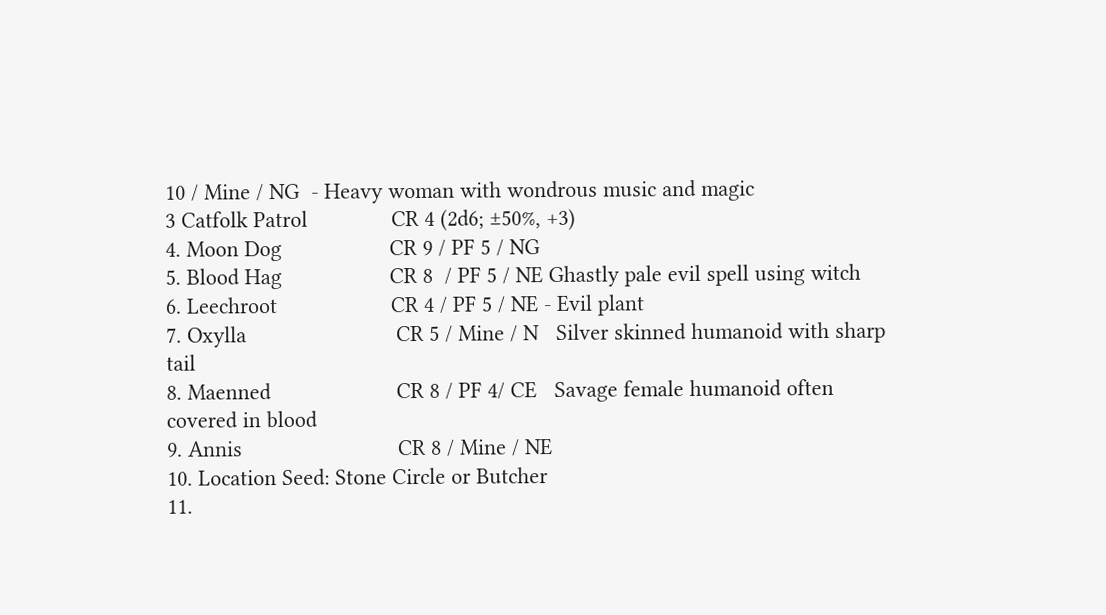10 / Mine / NG  - Heavy woman with wondrous music and magic
3 Catfolk Patrol              CR 4 (2d6; ±50%, +3)
4. Moon Dog                  CR 9 / PF 5 / NG
5. Blood Hag                  CR 8  / PF 5 / NE Ghastly pale evil spell using witch
6. Leechroot                   CR 4 / PF 5 / NE - Evil plant
7. Oxylla                         CR 5 / Mine / N   Silver skinned humanoid with sharp tail
8. Maenned                     CR 8 / PF 4/ CE   Savage female humanoid often covered in blood
9. Annis                          CR 8 / Mine / NE
10. Location Seed: Stone Circle or Butcher
11.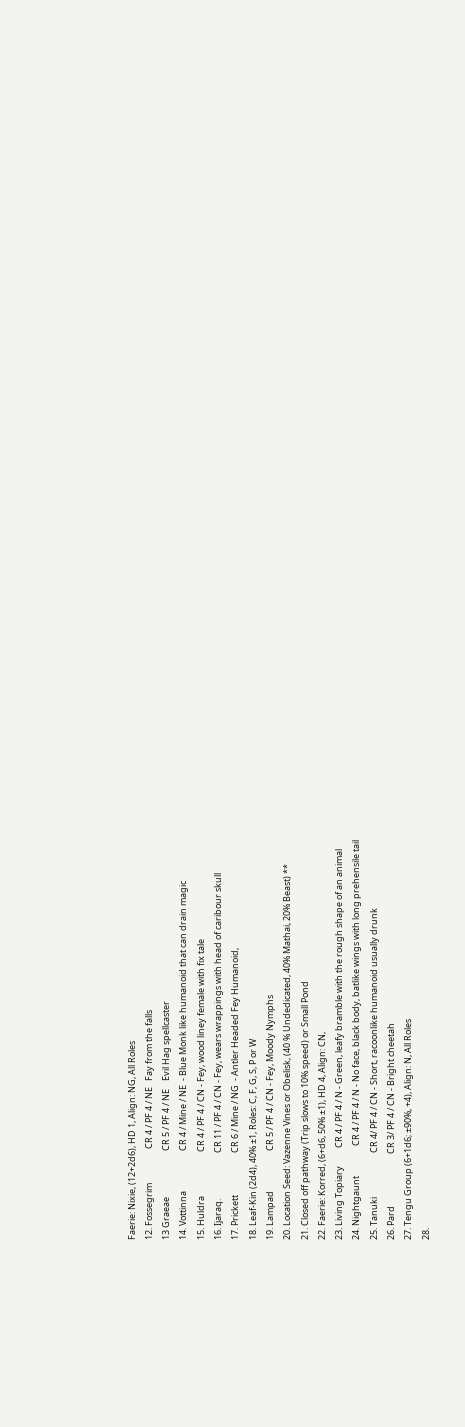Faerie: Nixie, (12+2d6), HD 1, Align: NG, All Roles
12. Fossegrim                 CR 4 / PF 4 / NE   Fay from the falls
13 Graeae                       CR 5 / PF 4 / NE    Evil Hag spellcaster
14. Vottinna                    CR 4 / Mine / NE  - Blue Monk like humanoid that can drain magic
15. Huldra                      CR 4 / PF 4 / CN - Fey, wood liney female with fix tale
16. Ijaraq.                       CR 11 / PF 4 / CN - Fey, wears wrappings with head of caribour skull
17. Prickett                     CR 6 / Mine / NG  - Antler Headed Fey Humanoid,
18. Leaf-Kin (2d4), 40% ±1, Roles: C, F, G, S, P or W
19. Lampad                    CR 5 / PF 4 / CN - Fey, Moody Nymphs
20. Location Seed: Vazenne Vines or Obelisk, (40 % Undedicated, 40% Mathai, 20% Beast) **
21. Closed off pathway (Trip slows to 10% speed) or Small Pond
22. Faerie: Korred, (6+d6, 50% ±1), HD 4, Align: CN,
23. Living Topiary         CR 4 / PF 4 / N - Green, leafy bramble with the rough shape of an animal
24. Nightgaunt               CR 4 / PF 4 / N - No face, black body, batlike wings with long prehensile tail
25. Tanuki                      CR 4/ PF 4 / CN - Short, racoonlike humanoid usually drunk
26. Pard                          CR 3/ PF 4 / CN - Bright cheetah
27. Tengu Group (6+1d6; ±90%, +4), Align: N, All Roles
28.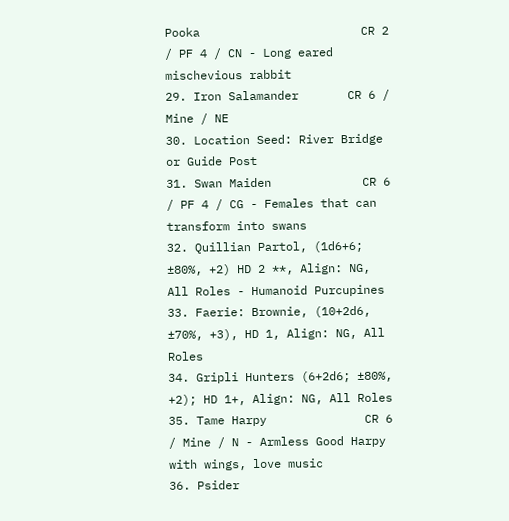Pooka                       CR 2 / PF 4 / CN - Long eared mischevious rabbit
29. Iron Salamander       CR 6 / Mine / NE
30. Location Seed: River Bridge or Guide Post
31. Swan Maiden             CR 6 / PF 4 / CG - Females that can transform into swans
32. Quillian Partol, (1d6+6; ±80%, +2) HD 2 **, Align: NG, All Roles - Humanoid Purcupines
33. Faerie: Brownie, (10+2d6, ±70%, +3), HD 1, Align: NG, All Roles
34. Gripli Hunters (6+2d6; ±80%, +2); HD 1+, Align: NG, All Roles
35. Tame Harpy              CR 6 / Mine / N - Armless Good Harpy with wings, love music
36. Psider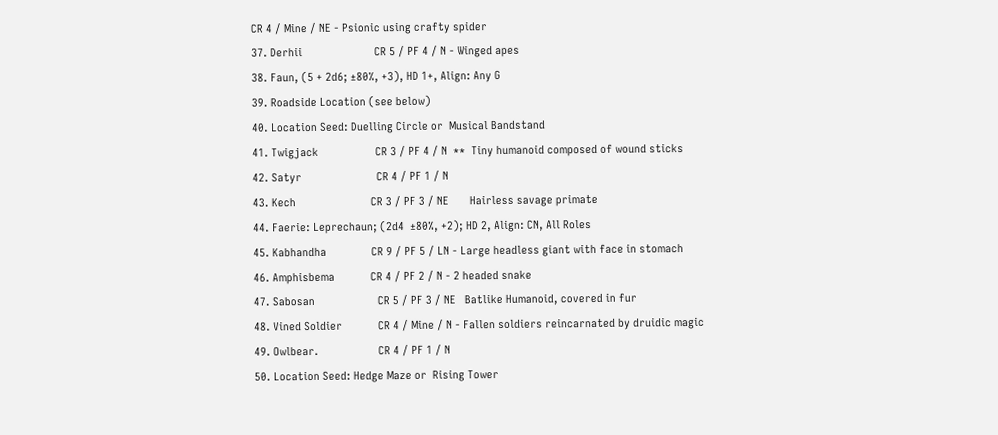CR 4 / Mine / NE - Psionic using crafty spider
37. Derhii                        CR 5 / PF 4 / N - Winged apes
38. Faun, (5 + 2d6; ±80%, +3), HD 1+, Align: Any G
39. Roadside Location (see below)
40. Location Seed: Duelling Circle or  Musical Bandstand
41. Twigjack                   CR 3 / PF 4 / N  **  Tiny humanoid composed of wound sticks
42. Satyr                         CR 4 / PF 1 / N
43. Kech                         CR 3 / PF 3 / NE       Hairless savage primate
44. Faerie: Leprechaun; (2d4  ±80%, +2); HD 2, Align: CN, All Roles
45. Kabhandha               CR 9 / PF 5 / LN - Large headless giant with face in stomach
46. Amphisbema            CR 4 / PF 2 / N - 2 headed snake
47. Sabosan                     CR 5 / PF 3 / NE   Batlike Humanoid, covered in fur
48. Vined Soldier            CR 4 / Mine / N - Fallen soldiers reincarnated by druidic magic
49. Owlbear.                    CR 4 / PF 1 / N
50. Location Seed: Hedge Maze or  Rising Tower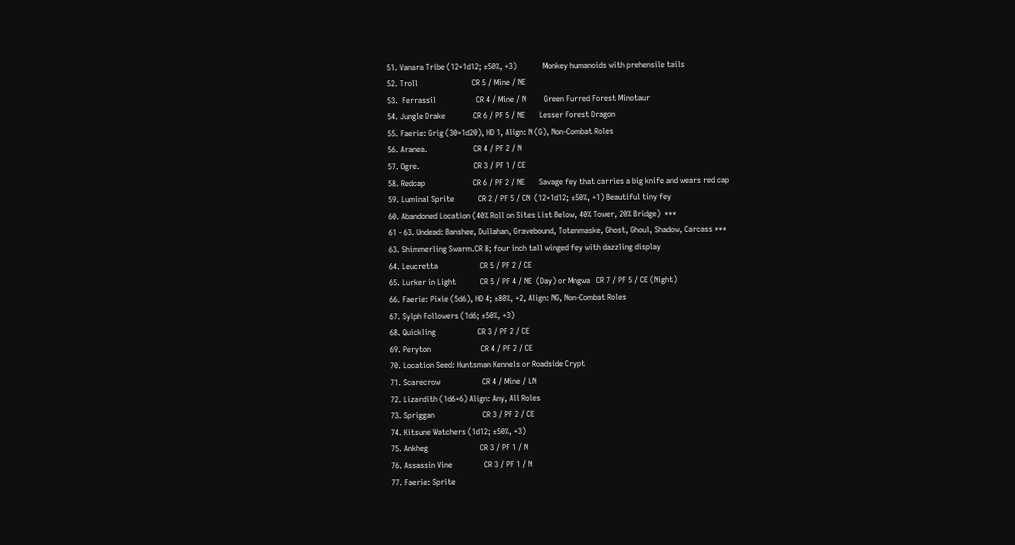51. Vanara Tribe (12+1d12; ±50%, +3)             Monkey humanoids with prehensile tails
52. Troll                           CR 5 / Mine / NE
53.  Ferrassil                    CR 4 / Mine / N         Green Furred Forest Minotaur
54. Jungle Drake              CR 6 / PF 5 / NE       Lesser Forest Dragon
55. Faerie: Grig (30+1d20), HD 1, Align: N (G), Non-Combat Roles
56. Aranea.                       CR 4 / PF 2 / N
57. Ogre.                           CR 3 / PF 1 / CE
58. Redcap                        CR 6 / PF 2 / NE       Savage fey that carries a big knife and wears red cap
59. Luminal Sprite            CR 2 / PF 5 / CN  (12+1d12; ±50%, +1) Beautiful tiny fey
60. Abandoned Location (40% Roll on Sites List Below, 40% Tower, 20% Bridge)  ***
61 - 63. Undead: Banshee, Dullahan, Gravebound, Totenmaske, Ghost, Ghoul, Shadow, Carcass ***
63. Shimmerling Swarm.CR 8; four inch tall winged fey with dazzling display
64. Leucretta                     CR 5 / PF 2 / CE
65. Lurker in Light            CR 5 / PF 4 / NE  (Day) or Mngwa   CR 7 / PF 5 / CE (Night)
66. Faerie: Pixie (5d6), HD 4; ±80%, +2, Align: NG, Non-Combat Roles
67. Sylph Followers (1d6; ±50%, +3)
68. Quickling                     CR 3 / PF 2 / CE
69. Peryton                         CR 4 / PF 2 / CE
70. Location Seed: Huntsman Kennels or Roadside Crypt
71. Scarecrow                     CR 4 / Mine / LN
72. Lizardith (1d6+6) Align: Any, All Roles
73. Spriggan                        CR 3 / PF 2 / CE
74. Kitsune Watchers (1d12; ±50%, +3)
75. Ankheg                          CR 3 / PF 1 / N
76. Assassin Vine                CR 3 / PF 1 / N
77. Faerie: Sprite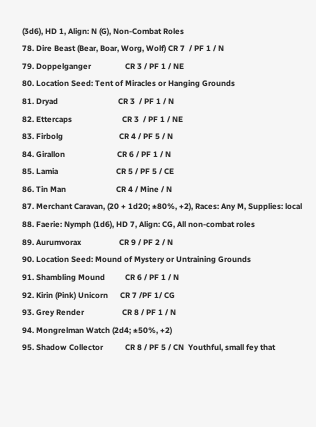(3d6), HD 1, Align: N (G), Non-Combat Roles
78. Dire Beast (Bear, Boar, Worg, Wolf) CR 7  / PF 1 / N
79. Doppelganger                 CR 3 / PF 1 / NE
80. Location Seed: Tent of Miracles or Hanging Grounds
81. Dryad                              CR 3  / PF 1 / N
82. Ettercaps                         CR 3  / PF 1 / NE
83. Firbolg                            CR 4 / PF 5 / N
84. Girallon                          CR 6 / PF 1 / N
85. Lamia                             CR 5 / PF 5 / CE
86. Tin Man                         CR 4 / Mine / N
87. Merchant Caravan, (20 + 1d20; ±80%, +2), Races: Any M, Supplies: local
88. Faerie: Nymph (1d6), HD 7, Align: CG, All non-combat roles
89. Aurumvorax                   CR 9 / PF 2 / N
90. Location Seed: Mound of Mystery or Untraining Grounds
91. Shambling Mound          CR 6 / PF 1 / N
92. Kirin (Pink) Unicorn      CR 7 /PF 1/ CG
93. Grey Render                   CR 8 / PF 1 / N
94. Mongrelman Watch (2d4; ±50%, +2)
95. Shadow Collector           CR 8 / PF 5 / CN  Youthful, small fey that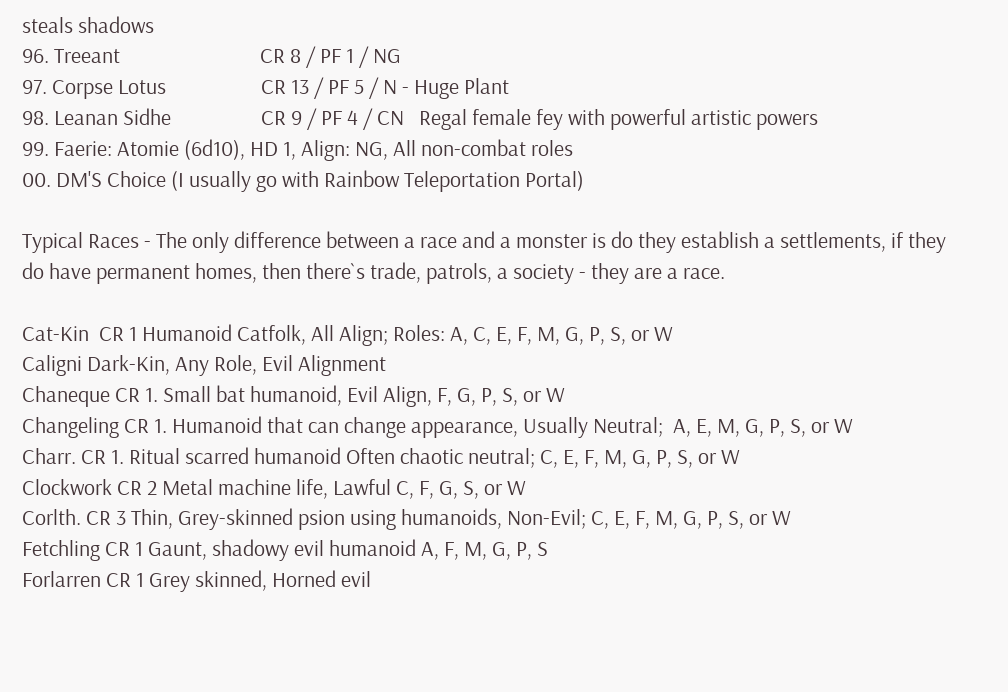steals shadows
96. Treeant                            CR 8 / PF 1 / NG
97. Corpse Lotus                   CR 13 / PF 5 / N - Huge Plant
98. Leanan Sidhe                  CR 9 / PF 4 / CN   Regal female fey with powerful artistic powers
99. Faerie: Atomie (6d10), HD 1, Align: NG, All non-combat roles
00. DM'S Choice (I usually go with Rainbow Teleportation Portal)

Typical Races - The only difference between a race and a monster is do they establish a settlements, if they do have permanent homes, then there`s trade, patrols, a society - they are a race.

Cat-Kin  CR 1 Humanoid Catfolk, All Align; Roles: A, C, E, F, M, G, P, S, or W
Caligni Dark-Kin, Any Role, Evil Alignment
Chaneque CR 1. Small bat humanoid, Evil Align, F, G, P, S, or W
Changeling CR 1. Humanoid that can change appearance, Usually Neutral;  A, E, M, G, P, S, or W
Charr. CR 1. Ritual scarred humanoid Often chaotic neutral; C, E, F, M, G, P, S, or W
Clockwork CR 2 Metal machine life, Lawful C, F, G, S, or W
Corlth. CR 3 Thin, Grey-skinned psion using humanoids, Non-Evil; C, E, F, M, G, P, S, or W
Fetchling CR 1 Gaunt, shadowy evil humanoid A, F, M, G, P, S
Forlarren CR 1 Grey skinned, Horned evil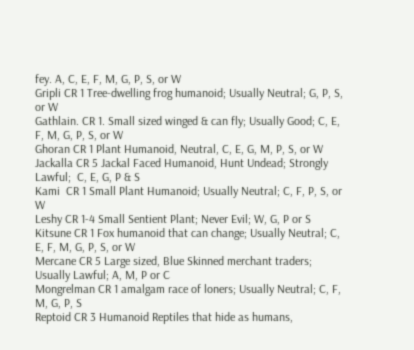fey. A, C, E, F, M, G, P, S, or W
Gripli CR 1 Tree-dwelling frog humanoid; Usually Neutral; G, P, S, or W
Gathlain. CR 1. Small sized winged & can fly; Usually Good; C, E, F, M, G, P, S, or W
Ghoran CR 1 Plant Humanoid, Neutral, C, E, G, M, P, S, or W
Jackalla CR 5 Jackal Faced Humanoid, Hunt Undead; Strongly Lawful;  C, E, G, P & S
Kami  CR 1 Small Plant Humanoid; Usually Neutral; C, F, P, S, or W
Leshy CR 1-4 Small Sentient Plant; Never Evil; W, G, P or S
Kitsune CR 1 Fox humanoid that can change; Usually Neutral; C, E, F, M, G, P, S, or W
Mercane CR 5 Large sized, Blue Skinned merchant traders; Usually Lawful; A, M, P or C
Mongrelman CR 1 amalgam race of loners; Usually Neutral; C, F, M, G, P, S
Reptoid CR 3 Humanoid Reptiles that hide as humans,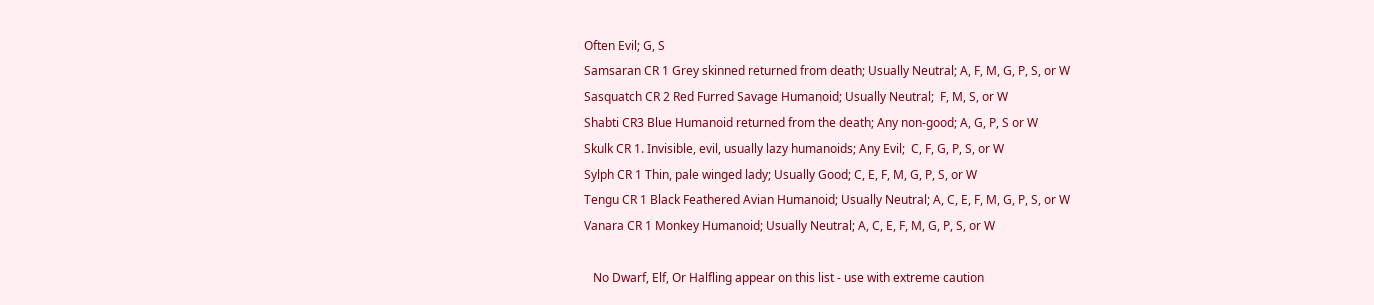Often Evil; G, S
Samsaran CR 1 Grey skinned returned from death; Usually Neutral; A, F, M, G, P, S, or W
Sasquatch CR 2 Red Furred Savage Humanoid; Usually Neutral;  F, M, S, or W
Shabti CR3 Blue Humanoid returned from the death; Any non-good; A, G, P, S or W
Skulk CR 1. Invisible, evil, usually lazy humanoids; Any Evil;  C, F, G, P, S, or W
Sylph CR 1 Thin, pale winged lady; Usually Good; C, E, F, M, G, P, S, or W
Tengu CR 1 Black Feathered Avian Humanoid; Usually Neutral; A, C, E, F, M, G, P, S, or W
Vanara CR 1 Monkey Humanoid; Usually Neutral; A, C, E, F, M, G, P, S, or W

   No Dwarf, Elf, Or Halfling appear on this list - use with extreme caution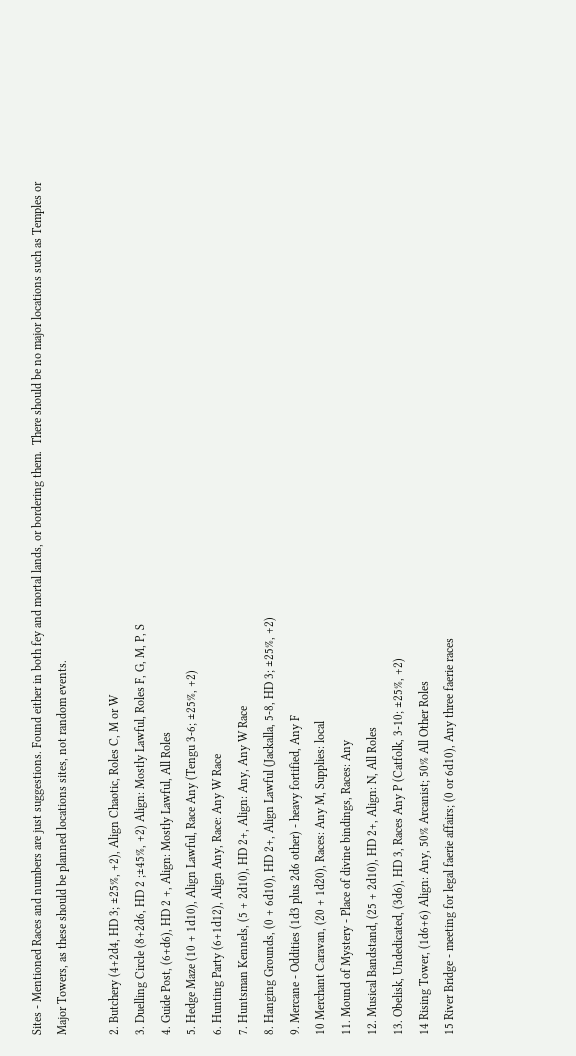Sites - Mentioned Races and numbers are just suggestions. Found either in both fey and mortal lands, or bordering them.  There should be no major locations such as Temples or Major Towers, as these should be planned locations sites, not random events.

2. Butchery (4+2d4, HD 3; ±25%, +2), Align Chaotic, Roles C, M or W
3. Duelling Circle (8+2d6, HD 2 ;±45%, +2) Align: Mostly Lawful, Roles F, G, M, P, S
4. Guide Post, (6+d6), HD 2 +, Align: Mostly Lawful, All Roles
5. Hedge Maze (10 + 1d10), Align Lawful, Race Any (Tengu 3-6; ±25%, +2)
6. Hunting Party (6+1d12), Align Any, Race: Any W Race
7. Huntsman Kennels, (5 + 2d10), HD 2+, Align: Any, Any W Race
8. Hanging Grounds, (0 + 6d10), HD 2+, Align Lawful (Jackalla, 5-8, HD 3; ±25%, +2)
9. Mercane - Oddities (1d3 plus 2d6 other) - heavy fortified, Any F
10 Merchant Caravan, (20 + 1d20), Races: Any M, Supplies: local
11. Mound of Mystery - Place of divine bindings, Races: Any
12. Musical Bandstand, (25 + 2d10), HD 2+, Align: N, All Roles
13. Obelisk, Undedicated, (3d6), HD 3, Races Any P (Catfolk, 3-10; ±25%, +2)
14 Rising Tower, (1d6+6) Align: Any, 50% Arcanist; 50% All Other Roles
15 River Bridge - meeting for legal faerie affairs; (0 or 6d10), Any three faerie races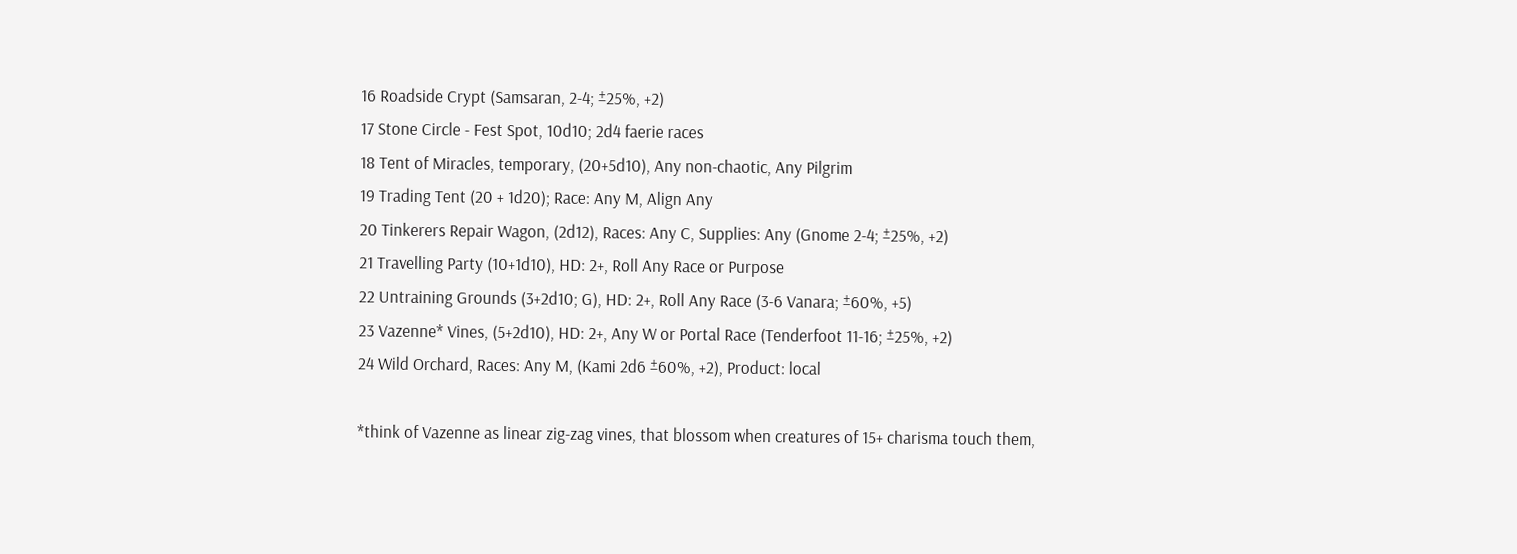16 Roadside Crypt (Samsaran, 2-4; ±25%, +2)
17 Stone Circle - Fest Spot, 10d10; 2d4 faerie races
18 Tent of Miracles, temporary, (20+5d10), Any non-chaotic, Any Pilgrim
19 Trading Tent (20 + 1d20); Race: Any M, Align Any
20 Tinkerers Repair Wagon, (2d12), Races: Any C, Supplies: Any (Gnome 2-4; ±25%, +2)
21 Travelling Party (10+1d10), HD: 2+, Roll Any Race or Purpose
22 Untraining Grounds (3+2d10; G), HD: 2+, Roll Any Race (3-6 Vanara; ±60%, +5)
23 Vazenne* Vines, (5+2d10), HD: 2+, Any W or Portal Race (Tenderfoot 11-16; ±25%, +2)
24 Wild Orchard, Races: Any M, (Kami 2d6 ±60%, +2), Product: local

*think of Vazenne as linear zig-zag vines, that blossom when creatures of 15+ charisma touch them,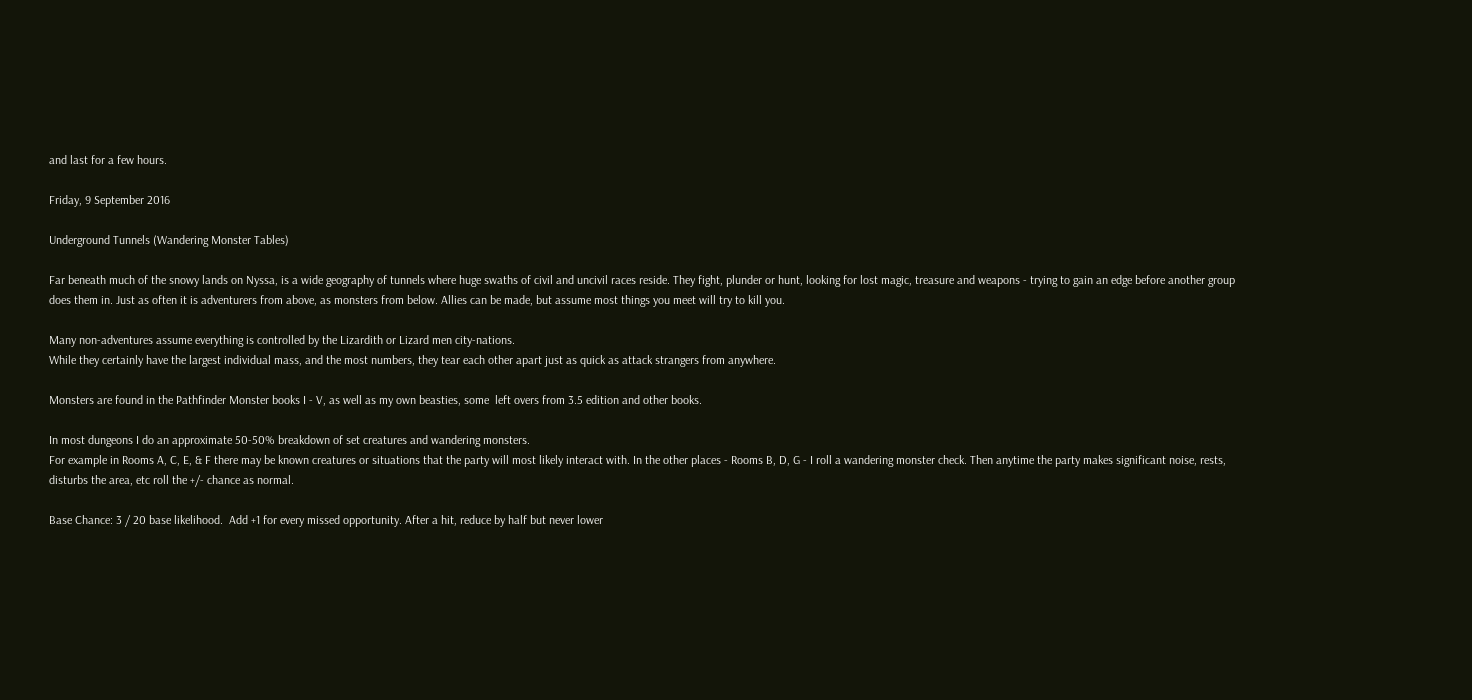and last for a few hours.

Friday, 9 September 2016

Underground Tunnels (Wandering Monster Tables)

Far beneath much of the snowy lands on Nyssa, is a wide geography of tunnels where huge swaths of civil and uncivil races reside. They fight, plunder or hunt, looking for lost magic, treasure and weapons - trying to gain an edge before another group does them in. Just as often it is adventurers from above, as monsters from below. Allies can be made, but assume most things you meet will try to kill you.

Many non-adventures assume everything is controlled by the Lizardith or Lizard men city-nations.
While they certainly have the largest individual mass, and the most numbers, they tear each other apart just as quick as attack strangers from anywhere.

Monsters are found in the Pathfinder Monster books I - V, as well as my own beasties, some  left overs from 3.5 edition and other books.

In most dungeons I do an approximate 50-50% breakdown of set creatures and wandering monsters.
For example in Rooms A, C, E, & F there may be known creatures or situations that the party will most likely interact with. In the other places - Rooms B, D, G - I roll a wandering monster check. Then anytime the party makes significant noise, rests, disturbs the area, etc roll the +/- chance as normal.

Base Chance: 3 / 20 base likelihood.  Add +1 for every missed opportunity. After a hit, reduce by half but never lower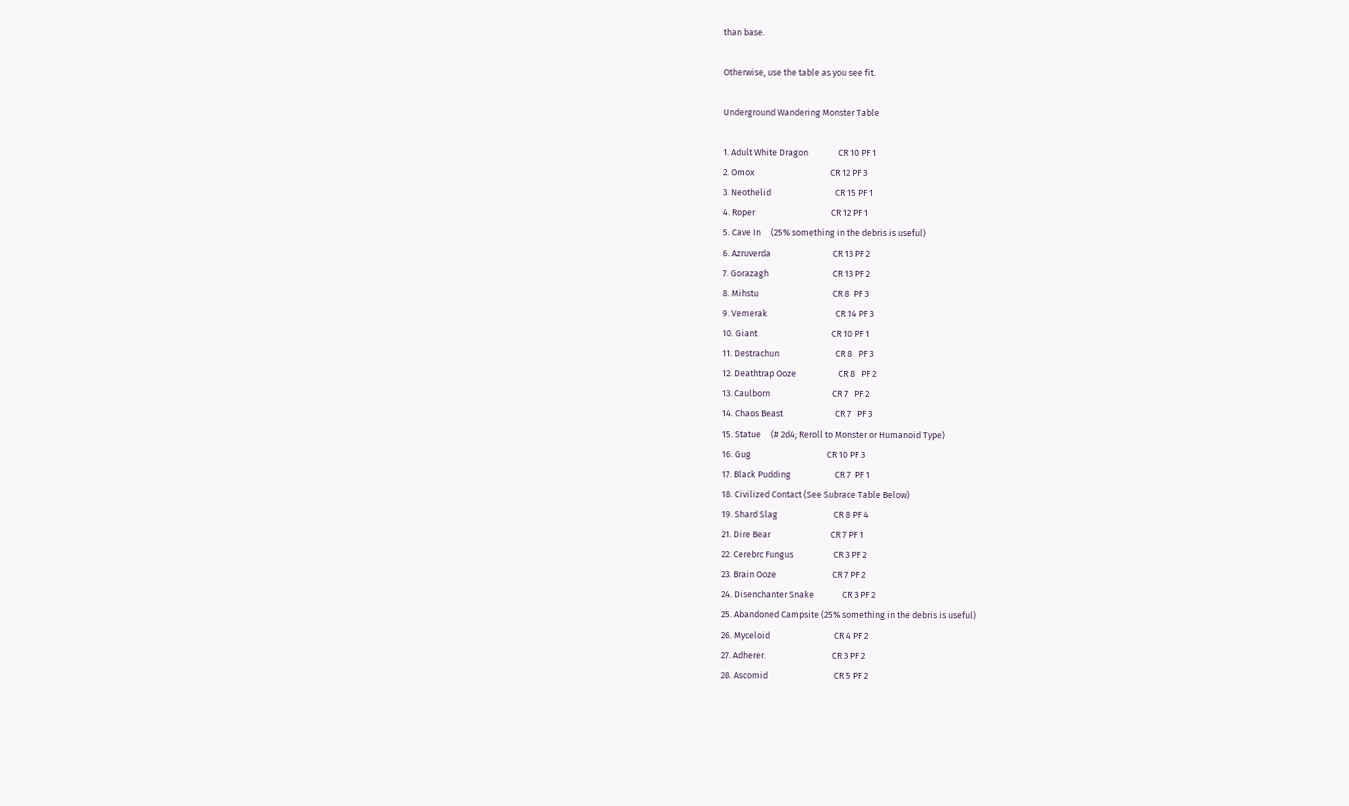than base.

Otherwise, use the table as you see fit.

Underground Wandering Monster Table

1. Adult White Dragon               CR 10 PF 1
2. Omox                                      CR 12 PF 3
3. Neothelid                                CR 15 PF 1
4. Roper                                      CR 12 PF 1
5. Cave In     (25% something in the debris is useful)
6. Azruverda                               CR 13 PF 2
7. Gorazagh                                CR 13 PF 2
8. Mihstu                                     CR 8  PF 3
9. Vemerak                                  CR 14 PF 3
10. Giant                                     CR 10 PF 1
11. Destrachun                            CR 8   PF 3
12. Deathtrap Ooze                     CR 8   PF 2
13. Caulborn                               CR 7   PF 2
14. Chaos Beast                          CR 7   PF 3
15. Statue     (# 2d4; Reroll to Monster or Humanoid Type)
16. Gug                                      CR 10 PF 3
17. Black Pudding                      CR 7  PF 1
18. Civilized Contact (See Subrace Table Below)
19. Shard Slag                            CR 8 PF 4
21. Dire Bear                              CR 7 PF 1
22. Cerebrc Fungus                    CR 3 PF 2
23. Brain Ooze                            CR 7 PF 2
24. Disenchanter Snake              CR 3 PF 2
25. Abandoned Campsite (25% something in the debris is useful)
26. Myceloid                                CR 4 PF 2
27. Adherer.                                 CR 3 PF 2
28. Ascomid                                 CR 5 PF 2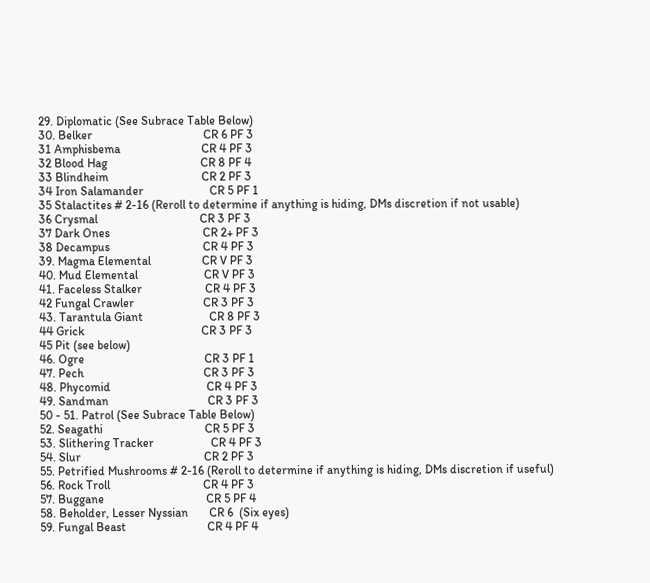29. Diplomatic (See Subrace Table Below)
30. Belker                                     CR 6 PF 3
31 Amphisbema                           CR 4 PF 3
32 Blood Hag                               CR 8 PF 4
33 Blindheim                               CR 2 PF 3
34 Iron Salamander                      CR 5 PF 1
35 Stalactites # 2-16 (Reroll to determine if anything is hiding, DMs discretion if not usable)
36 Crysmal                                  CR 3 PF 3
37 Dark Ones                               CR 2+ PF 3
38 Decampus                               CR 4 PF 3
39. Magma Elemental                 CR V PF 3
40. Mud Elemental                      CR V PF 3
41. Faceless Stalker                     CR 4 PF 3
42 Fungal Crawler                       CR 3 PF 3
43. Tarantula Giant                      CR 8 PF 3
44 Grick                                       CR 3 PF 3
45 Pit (see below)
46. Ogre                                        CR 3 PF 1
47. Pech                                        CR 3 PF 3
48. Phycomid                                CR 4 PF 3
49. Sandman                                 CR 3 PF 3
50 - 51. Patrol (See Subrace Table Below)
52. Seagathi                                  CR 5 PF 3
53. Slithering Tracker                   CR 4 PF 3
54. Slur                                         CR 2 PF 3
55. Petrified Mushrooms # 2-16 (Reroll to determine if anything is hiding, DMs discretion if useful)
56. Rock Troll                               CR 4 PF 3
57. Buggane                                  CR 5 PF 4
58. Beholder, Lesser Nyssian       CR 6  (Six eyes)
59. Fungal Beast                           CR 4 PF 4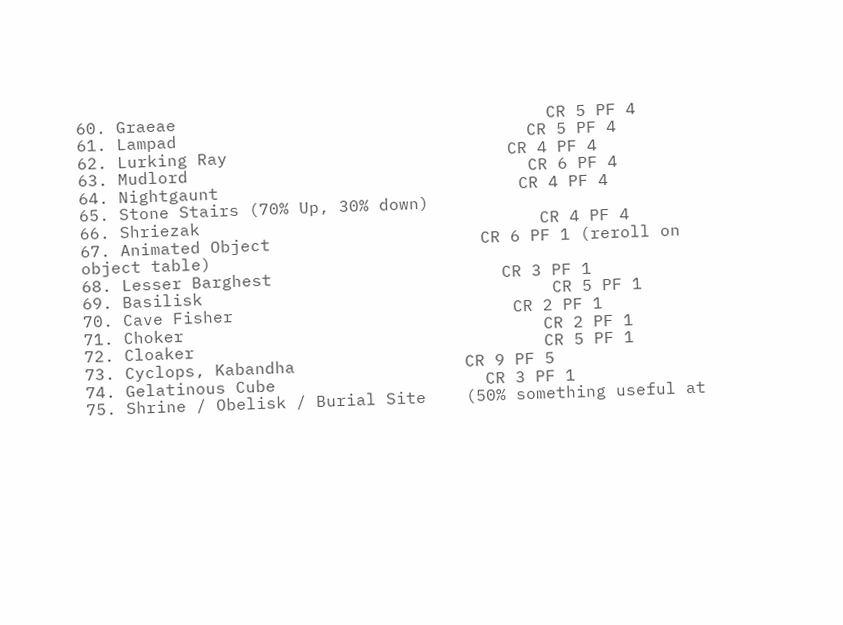60. Graeae                                     CR 5 PF 4
61. Lampad                                   CR 5 PF 4
62. Lurking Ray                            CR 4 PF 4
63. Mudlord                                  CR 6 PF 4
64. Nightgaunt                              CR 4 PF 4
65. Stone Stairs (70% Up, 30% down)
66. Shriezak                                  CR 4 PF 4
67. Animated Object                     CR 6 PF 1 (reroll on object table)
68. Lesser Barghest                       CR 3 PF 1
69. Basilisk                                   CR 5 PF 1
70. Cave Fisher                            CR 2 PF 1
71. Choker                                    CR 2 PF 1
72. Cloaker                                   CR 5 PF 1
73. Cyclops, Kabandha                 CR 9 PF 5
74. Gelatinous Cube                     CR 3 PF 1
75. Shrine / Obelisk / Burial Site    (50% something useful at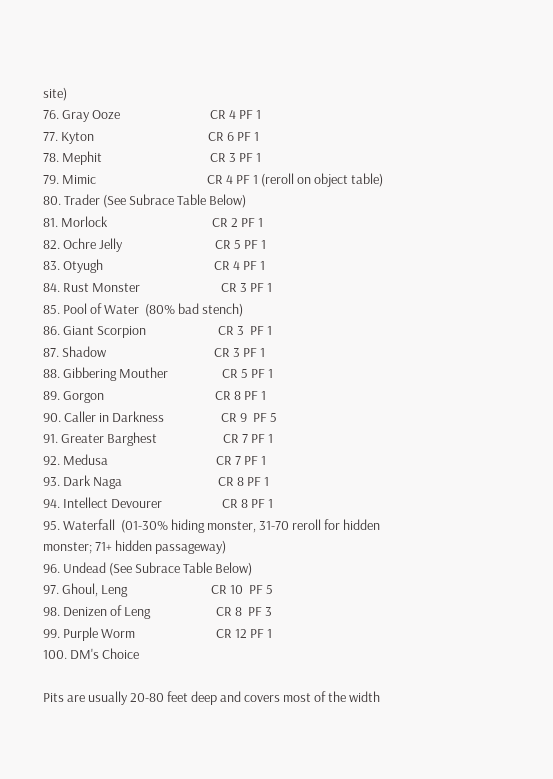site)
76. Gray Ooze                              CR 4 PF 1
77. Kyton                                      CR 6 PF 1
78. Mephit                                    CR 3 PF 1
79. Mimic                                     CR 4 PF 1 (reroll on object table)
80. Trader (See Subrace Table Below)
81. Morlock                                   CR 2 PF 1
82. Ochre Jelly                               CR 5 PF 1
83. Otyugh                                     CR 4 PF 1
84. Rust Monster                           CR 3 PF 1
85. Pool of Water  (80% bad stench)
86. Giant Scorpion                        CR 3  PF 1
87. Shadow                                    CR 3 PF 1
88. Gibbering Mouther                  CR 5 PF 1
89. Gorgon                                     CR 8 PF 1
90. Caller in Darkness                   CR 9  PF 5
91. Greater Barghest                      CR 7 PF 1
92. Medusa                                    CR 7 PF 1
93. Dark Naga                                CR 8 PF 1
94. Intellect Devourer                    CR 8 PF 1
95. Waterfall  (01-30% hiding monster, 31-70 reroll for hidden monster; 71+ hidden passageway)
96. Undead (See Subrace Table Below)
97. Ghoul, Leng                            CR 10  PF 5
98. Denizen of Leng                      CR 8  PF 3
99. Purple Worm                           CR 12 PF 1
100. DM's Choice

Pits are usually 20-80 feet deep and covers most of the width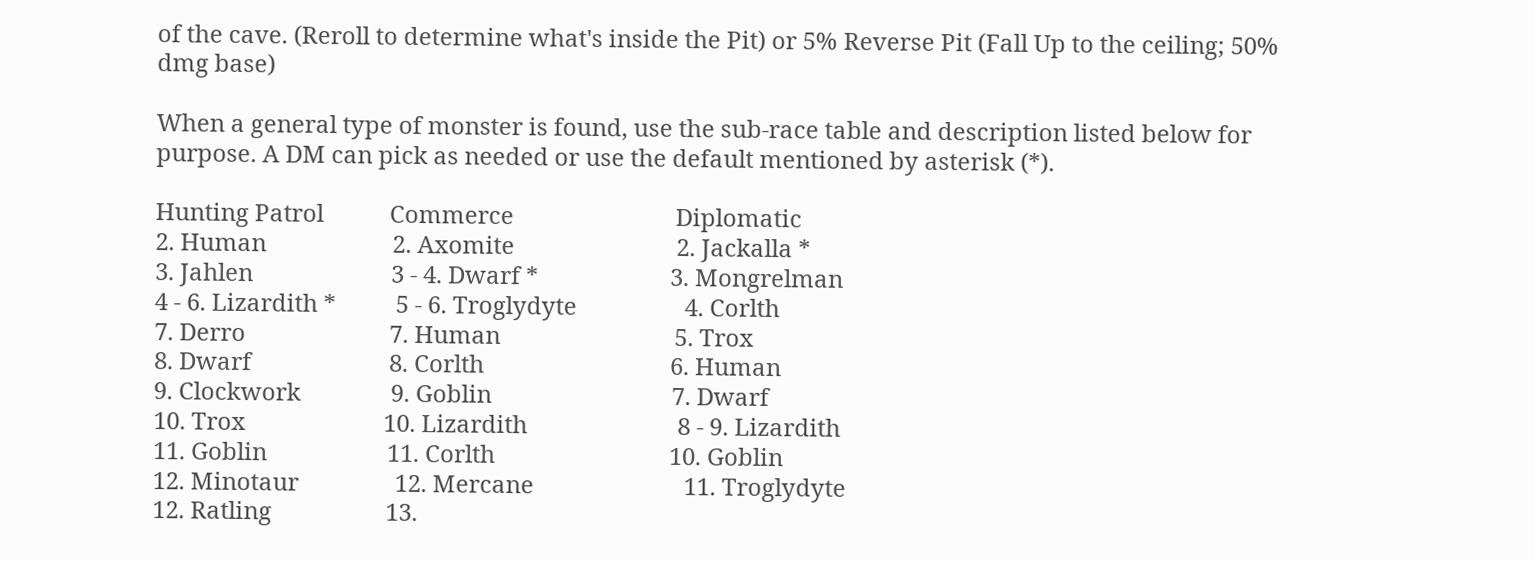of the cave. (Reroll to determine what's inside the Pit) or 5% Reverse Pit (Fall Up to the ceiling; 50% dmg base)

When a general type of monster is found, use the sub-race table and description listed below for purpose. A DM can pick as needed or use the default mentioned by asterisk (*).

Hunting Patrol           Commerce                           Diplomatic
2. Human                     2. Axomite                           2. Jackalla *
3. Jahlen                       3 - 4. Dwarf *                      3. Mongrelman
4 - 6. Lizardith *          5 - 6. Troglydyte                  4. Corlth
7. Derro                        7. Human                             5. Trox
8. Dwarf                       8. Corlth                               6. Human
9. Clockwork               9. Goblin                              7. Dwarf
10. Trox                       10. Lizardith                         8 - 9. Lizardith
11. Goblin                    11. Corlth                             10. Goblin
12. Minotaur                12. Mercane                         11. Troglydyte
12. Ratling                   13.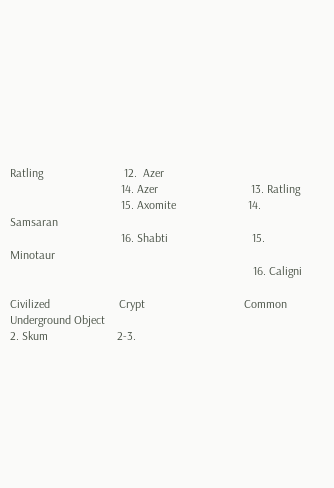Ratling                           12.  Azer
                                     14. Azer                               13. Ratling
                                     15. Axomite                        14. Samsaran
                                     16. Shabti                            15. Minotaur
                                                                                 16. Caligni

Civilized                       Crypt                                 Common Underground Object
2. Skum                       2-3.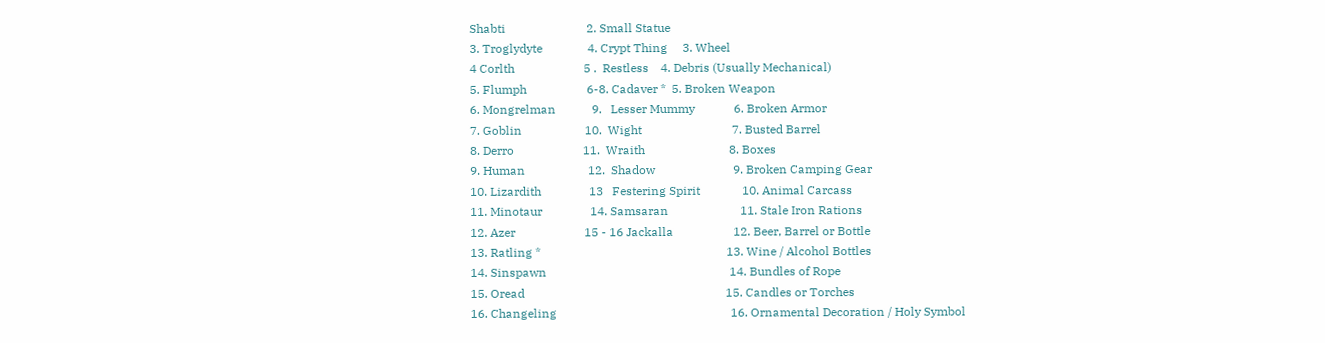Shabti                           2. Small Statue
3. Troglydyte               4. Crypt Thing     3. Wheel
4 Corlth                       5 .  Restless    4. Debris (Usually Mechanical)
5. Flumph                    6-8. Cadaver *  5. Broken Weapon
6. Mongrelman            9.   Lesser Mummy             6. Broken Armor
7. Goblin                     10.  Wight                              7. Busted Barrel
8. Derro                       11.  Wraith                            8. Boxes
9. Human                     12.  Shadow                          9. Broken Camping Gear
10. Lizardith                13   Festering Spirit              10. Animal Carcass
11. Minotaur                14. Samsaran                        11. Stale Iron Rations
12. Azer                       15 - 16 Jackalla                    12. Beer, Barrel or Bottle
13. Ratling *                                                              13. Wine / Alcohol Bottles
14. Sinspawn                                                             14. Bundles of Rope
15. Oread                                                                   15. Candles or Torches
16. Changeling                                                          16. Ornamental Decoration / Holy Symbol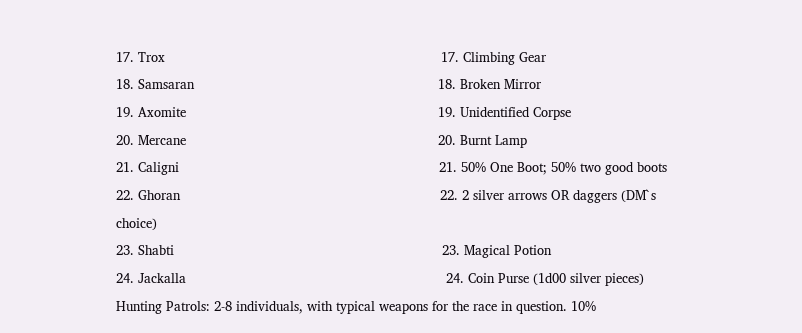17. Trox                                                                     17. Climbing Gear
18. Samsaran                                                             18. Broken Mirror
19. Axomite                                                               19. Unidentified Corpse
20. Mercane                                                               20. Burnt Lamp
21. Caligni                                                                 21. 50% One Boot; 50% two good boots
22. Ghoran                                                                 22. 2 silver arrows OR daggers (DM`s choice)
23. Shabti                                                                   23. Magical Potion
24. Jackalla                                                                 24. Coin Purse (1d00 silver pieces)
Hunting Patrols: 2-8 individuals, with typical weapons for the race in question. 10%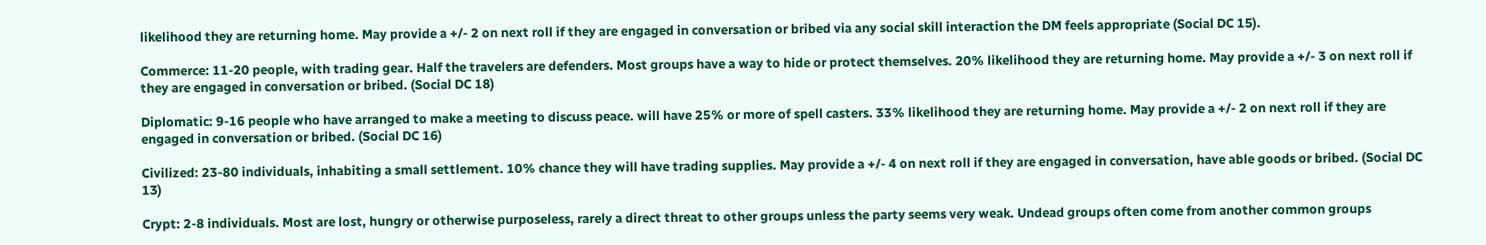likelihood they are returning home. May provide a +/- 2 on next roll if they are engaged in conversation or bribed via any social skill interaction the DM feels appropriate (Social DC 15).

Commerce: 11-20 people, with trading gear. Half the travelers are defenders. Most groups have a way to hide or protect themselves. 20% likelihood they are returning home. May provide a +/- 3 on next roll if they are engaged in conversation or bribed. (Social DC 18)

Diplomatic: 9-16 people who have arranged to make a meeting to discuss peace. will have 25% or more of spell casters. 33% likelihood they are returning home. May provide a +/- 2 on next roll if they are engaged in conversation or bribed. (Social DC 16)

Civilized: 23-80 individuals, inhabiting a small settlement. 10% chance they will have trading supplies. May provide a +/- 4 on next roll if they are engaged in conversation, have able goods or bribed. (Social DC 13)

Crypt: 2-8 individuals. Most are lost, hungry or otherwise purposeless, rarely a direct threat to other groups unless the party seems very weak. Undead groups often come from another common groups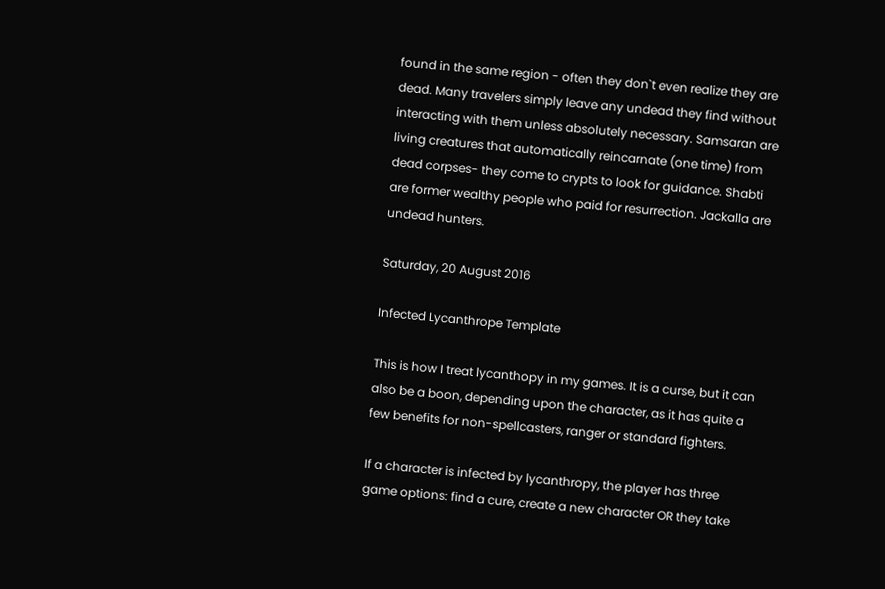found in the same region - often they don`t even realize they are dead. Many travelers simply leave any undead they find without interacting with them unless absolutely necessary. Samsaran are living creatures that automatically reincarnate (one time) from dead corpses- they come to crypts to look for guidance. Shabti are former wealthy people who paid for resurrection. Jackalla are undead hunters.

Saturday, 20 August 2016

Infected Lycanthrope Template

This is how I treat lycanthopy in my games. It is a curse, but it can also be a boon, depending upon the character, as it has quite a few benefits for non-spellcasters, ranger or standard fighters.

If a character is infected by lycanthropy, the player has three game options: find a cure, create a new character OR they take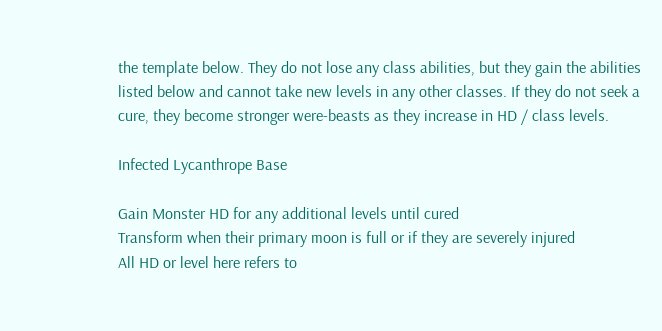the template below. They do not lose any class abilities, but they gain the abilities listed below and cannot take new levels in any other classes. If they do not seek a cure, they become stronger were-beasts as they increase in HD / class levels.

Infected Lycanthrope Base

Gain Monster HD for any additional levels until cured
Transform when their primary moon is full or if they are severely injured
All HD or level here refers to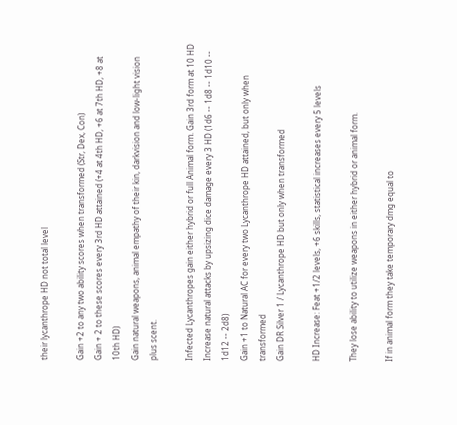their lycanthrope HD not total level

Gain +2 to any two ability scores when transformed (Str, Dex, Con)
Gain + 2 to these scores every 3rd HD attained (+4 at 4th HD, +6 at 7th HD, +8 at 10th HD)
Gain natural weapons, animal empathy of their kin, darkvision and low-light vision plus scent.

Infected Lycanthropes gain either hybrid or full Animal form. Gain 3rd form at 10 HD
Increase natural attacks by upsizing dice damage every 3 HD (1d6 -- 1d8 -- 1d10 -- 1d12 -- 2d8)
Gain +1 to Natural AC for every two Lycanthrope HD attained, but only when transformed
Gain DR Silver 1 / Lycanthrope HD but only when transformed

HD Increase: Feat +1/2 levels, +6 skills, statistical increases every 5 levels

They lose ability to utilize weapons in either hybrid or animal form.

If in animal form they take temporary dmg equal to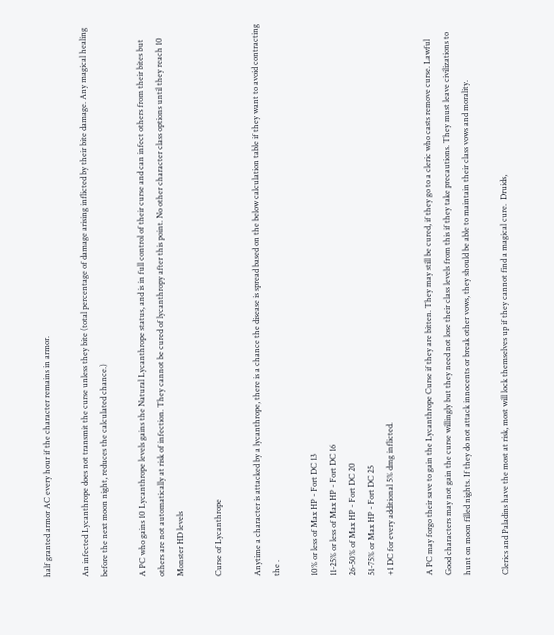half granted armor AC every hour if the character remains in armor.

An infected Lycanthrope does not transmit the curse unless they bite (total percentage of damage arising inflicted by their bite damage. Any magical healing before the next moon night, reduces the calculated chance.)

A PC who gains 10 Lycanthrope levels gains the Natural Lycanthrope status, and is in full control of their curse and can infect others from their bites but others are not automatically at risk of infection. They cannot be cured of lycanthropy after this point. No other character class options until they reach 10 Monster HD levels

Curse of Lycanthrope

Anytime a character is attacked by a lycanthrope, there is a chance the disease is spread based on the below calculation table if they want to avoid contracting the .

10% or less of Max HP - Fort DC 13
11-25% or less of Max HP - Fort DC 16
26-50% of Max HP - Fort DC 20
51-75% or Max HP - Fort DC 25
+1 DC for every additional 5% dmg inflicted.

A PC may forgo their save to gain the Lycanthrope Curse if they are bitten. They may still be cured, if they go to a cleric who casts remove curse. Lawful Good characters may not gain the curse willingly but they need not lose their class levels from this if they take precautions. They must leave civilizations to hunt on moon filled nights. If they do not attack innocents or break other vows, they should be able to maintain their class vows and morality.

Clerics and Paladins have the most at risk, most will lock themselves up if they cannot find a magical cure.  Druids,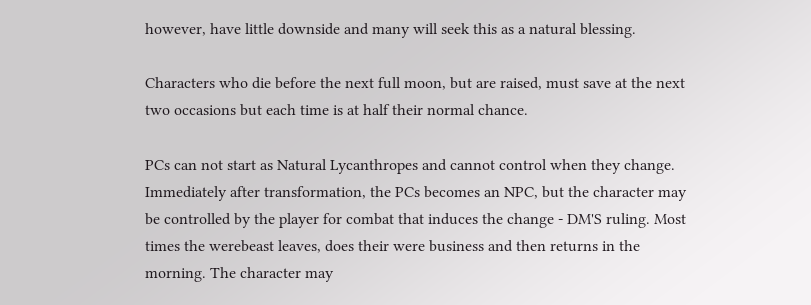however, have little downside and many will seek this as a natural blessing.

Characters who die before the next full moon, but are raised, must save at the next two occasions but each time is at half their normal chance.

PCs can not start as Natural Lycanthropes and cannot control when they change. Immediately after transformation, the PCs becomes an NPC, but the character may be controlled by the player for combat that induces the change - DM'S ruling. Most times the werebeast leaves, does their were business and then returns in the morning. The character may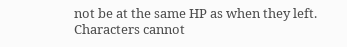not be at the same HP as when they left. Characters cannot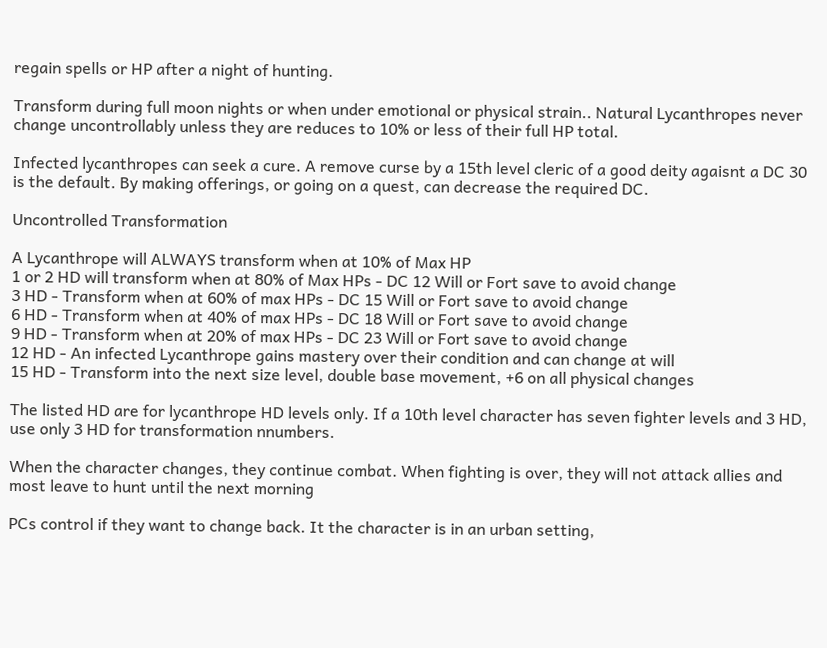regain spells or HP after a night of hunting.

Transform during full moon nights or when under emotional or physical strain.. Natural Lycanthropes never change uncontrollably unless they are reduces to 10% or less of their full HP total.

Infected lycanthropes can seek a cure. A remove curse by a 15th level cleric of a good deity agaisnt a DC 30 is the default. By making offerings, or going on a quest, can decrease the required DC.

Uncontrolled Transformation

A Lycanthrope will ALWAYS transform when at 10% of Max HP
1 or 2 HD will transform when at 80% of Max HPs - DC 12 Will or Fort save to avoid change
3 HD - Transform when at 60% of max HPs - DC 15 Will or Fort save to avoid change
6 HD - Transform when at 40% of max HPs - DC 18 Will or Fort save to avoid change
9 HD - Transform when at 20% of max HPs - DC 23 Will or Fort save to avoid change
12 HD - An infected Lycanthrope gains mastery over their condition and can change at will
15 HD - Transform into the next size level, double base movement, +6 on all physical changes

The listed HD are for lycanthrope HD levels only. If a 10th level character has seven fighter levels and 3 HD, use only 3 HD for transformation nnumbers.

When the character changes, they continue combat. When fighting is over, they will not attack allies and most leave to hunt until the next morning

PCs control if they want to change back. It the character is in an urban setting,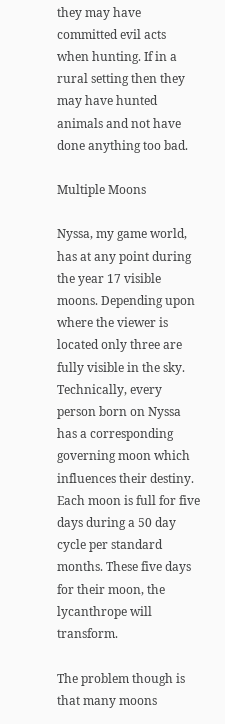they may have committed evil acts when hunting. If in a rural setting then they may have hunted animals and not have done anything too bad.

Multiple Moons

Nyssa, my game world, has at any point during the year 17 visible moons. Depending upon where the viewer is located only three are fully visible in the sky. Technically, every person born on Nyssa has a corresponding governing moon which influences their destiny. Each moon is full for five days during a 50 day cycle per standard months. These five days for their moon, the lycanthrope will transform.

The problem though is that many moons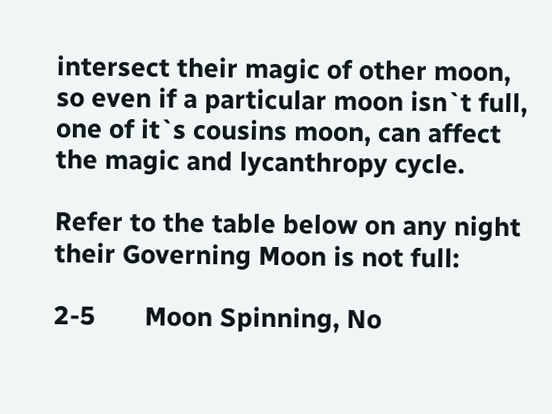intersect their magic of other moon, so even if a particular moon isn`t full, one of it`s cousins moon, can affect the magic and lycanthropy cycle.

Refer to the table below on any night their Governing Moon is not full:

2-5       Moon Spinning, No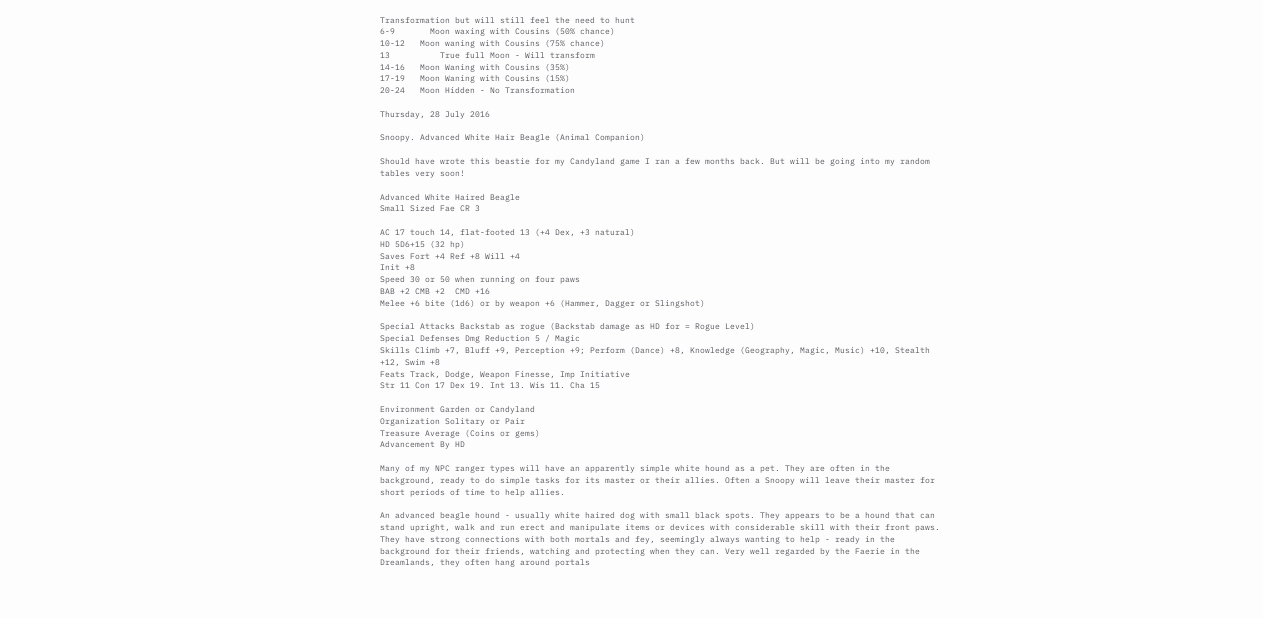Transformation but will still feel the need to hunt
6-9       Moon waxing with Cousins (50% chance)
10-12   Moon waning with Cousins (75% chance)
13          True full Moon - Will transform
14-16   Moon Waning with Cousins (35%)
17-19   Moon Waning with Cousins (15%)
20-24   Moon Hidden - No Transformation

Thursday, 28 July 2016

Snoopy. Advanced White Hair Beagle (Animal Companion)

Should have wrote this beastie for my Candyland game I ran a few months back. But will be going into my random tables very soon!

Advanced White Haired Beagle
Small Sized Fae CR 3

AC 17 touch 14, flat-footed 13 (+4 Dex, +3 natural)
HD 5D6+15 (32 hp)
Saves Fort +4 Ref +8 Will +4
Init +8
Speed 30 or 50 when running on four paws
BAB +2 CMB +2  CMD +16
Melee +6 bite (1d6) or by weapon +6 (Hammer, Dagger or Slingshot)

Special Attacks Backstab as rogue (Backstab damage as HD for = Rogue Level)
Special Defenses Dmg Reduction 5 / Magic
Skills Climb +7, Bluff +9, Perception +9; Perform (Dance) +8, Knowledge (Geography, Magic, Music) +10, Stealth +12, Swim +8
Feats Track, Dodge, Weapon Finesse, Imp Initiative
Str 11 Con 17 Dex 19. Int 13. Wis 11. Cha 15

Environment Garden or Candyland
Organization Solitary or Pair
Treasure Average (Coins or gems)
Advancement By HD

Many of my NPC ranger types will have an apparently simple white hound as a pet. They are often in the background, ready to do simple tasks for its master or their allies. Often a Snoopy will leave their master for short periods of time to help allies.

An advanced beagle hound - usually white haired dog with small black spots. They appears to be a hound that can stand upright, walk and run erect and manipulate items or devices with considerable skill with their front paws. They have strong connections with both mortals and fey, seemingly always wanting to help - ready in the background for their friends, watching and protecting when they can. Very well regarded by the Faerie in the Dreamlands, they often hang around portals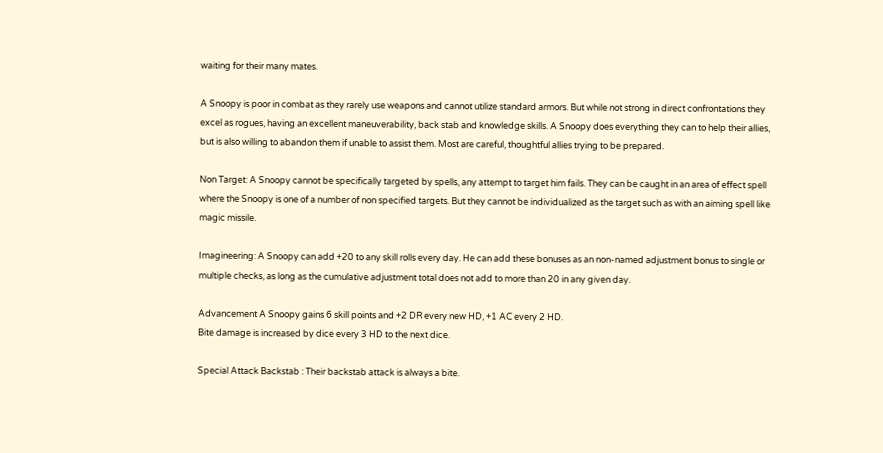waiting for their many mates.

A Snoopy is poor in combat as they rarely use weapons and cannot utilize standard armors. But while not strong in direct confrontations they excel as rogues, having an excellent maneuverability, back stab and knowledge skills. A Snoopy does everything they can to help their allies, but is also willing to abandon them if unable to assist them. Most are careful, thoughtful allies trying to be prepared.

Non Target: A Snoopy cannot be specifically targeted by spells, any attempt to target him fails. They can be caught in an area of effect spell where the Snoopy is one of a number of non specified targets. But they cannot be individualized as the target such as with an aiming spell like magic missile.

Imagineering: A Snoopy can add +20 to any skill rolls every day. He can add these bonuses as an non-named adjustment bonus to single or multiple checks, as long as the cumulative adjustment total does not add to more than 20 in any given day.

Advancement A Snoopy gains 6 skill points and +2 DR every new HD, +1 AC every 2 HD.
Bite damage is increased by dice every 3 HD to the next dice.

Special Attack Backstab : Their backstab attack is always a bite.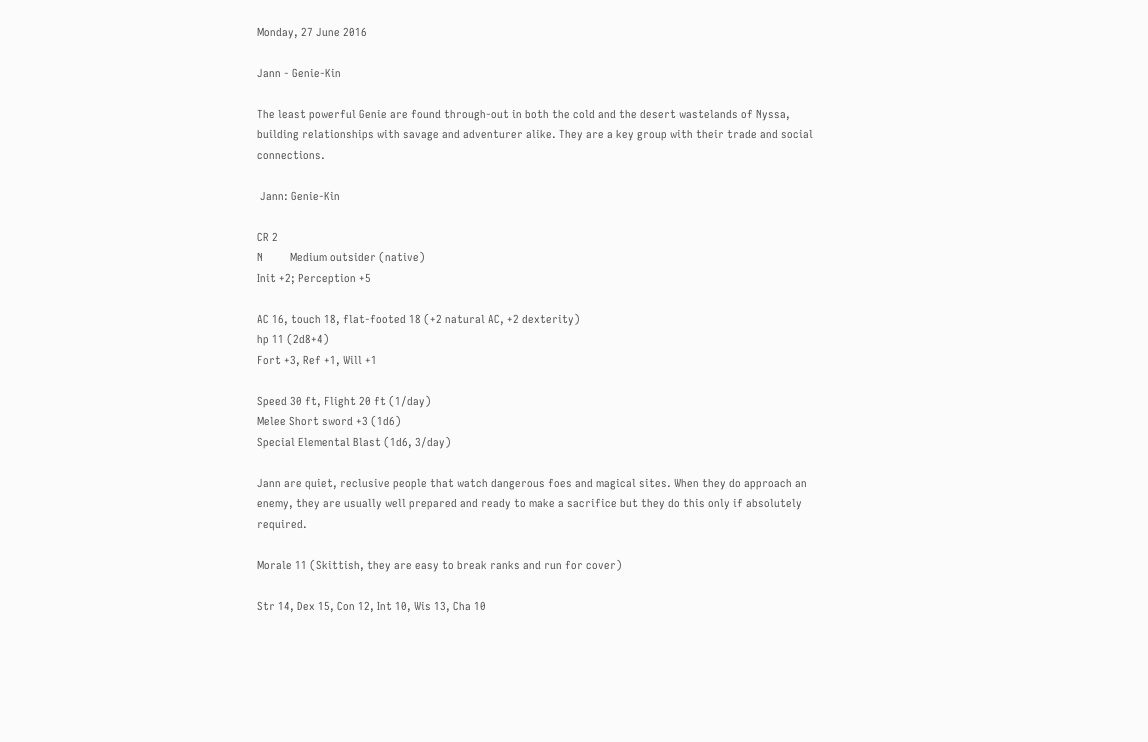Monday, 27 June 2016

Jann - Genie-Kin

The least powerful Genie are found through-out in both the cold and the desert wastelands of Nyssa, building relationships with savage and adventurer alike. They are a key group with their trade and social connections.

 Jann: Genie-Kin

CR 2
N         Medium outsider (native)
Init +2; Perception +5

AC 16, touch 18, flat-footed 18 (+2 natural AC, +2 dexterity)
hp 11 (2d8+4)
Fort +3, Ref +1, Will +1

Speed 30 ft, Flight 20 ft (1/day)
Melee Short sword +3 (1d6)
Special Elemental Blast (1d6, 3/day)

Jann are quiet, reclusive people that watch dangerous foes and magical sites. When they do approach an enemy, they are usually well prepared and ready to make a sacrifice but they do this only if absolutely required.

Morale 11 (Skittish, they are easy to break ranks and run for cover)

Str 14, Dex 15, Con 12, Int 10, Wis 13, Cha 10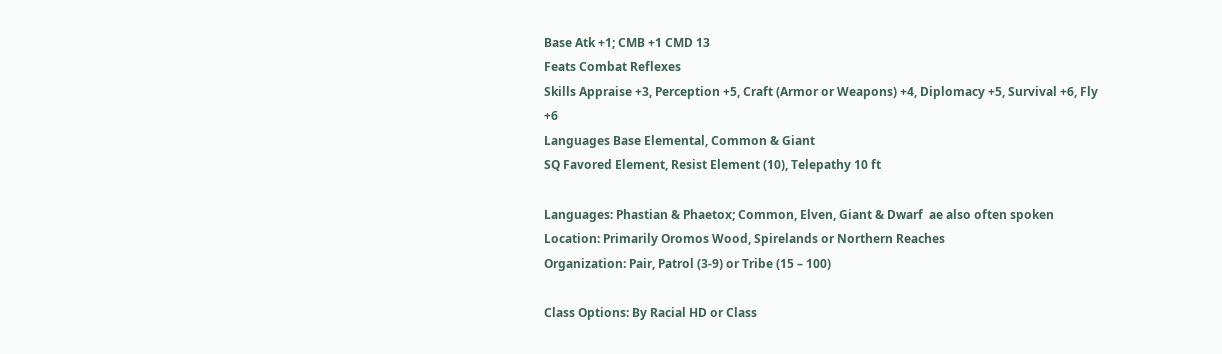Base Atk +1; CMB +1 CMD 13
Feats Combat Reflexes
Skills Appraise +3, Perception +5, Craft (Armor or Weapons) +4, Diplomacy +5, Survival +6, Fly +6
Languages Base Elemental, Common & Giant
SQ Favored Element, Resist Element (10), Telepathy 10 ft

Languages: Phastian & Phaetox; Common, Elven, Giant & Dwarf  ae also often spoken
Location: Primarily Oromos Wood, Spirelands or Northern Reaches
Organization: Pair, Patrol (3-9) or Tribe (15 – 100)

Class Options: By Racial HD or Class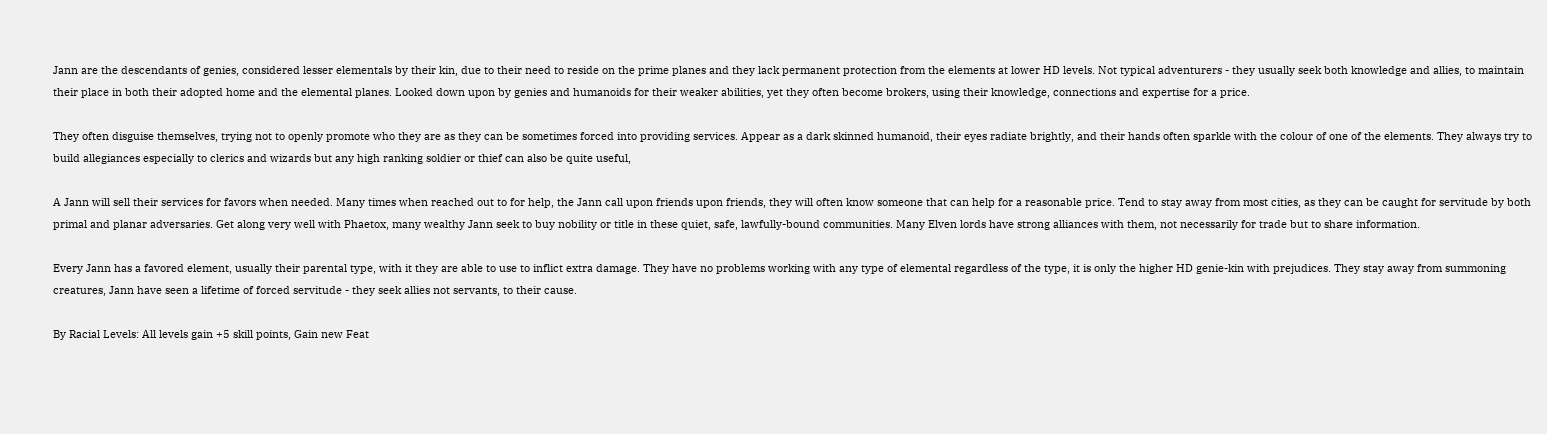Jann are the descendants of genies, considered lesser elementals by their kin, due to their need to reside on the prime planes and they lack permanent protection from the elements at lower HD levels. Not typical adventurers - they usually seek both knowledge and allies, to maintain their place in both their adopted home and the elemental planes. Looked down upon by genies and humanoids for their weaker abilities, yet they often become brokers, using their knowledge, connections and expertise for a price.

They often disguise themselves, trying not to openly promote who they are as they can be sometimes forced into providing services. Appear as a dark skinned humanoid, their eyes radiate brightly, and their hands often sparkle with the colour of one of the elements. They always try to build allegiances especially to clerics and wizards but any high ranking soldier or thief can also be quite useful,

A Jann will sell their services for favors when needed. Many times when reached out to for help, the Jann call upon friends upon friends, they will often know someone that can help for a reasonable price. Tend to stay away from most cities, as they can be caught for servitude by both primal and planar adversaries. Get along very well with Phaetox, many wealthy Jann seek to buy nobility or title in these quiet, safe, lawfully-bound communities. Many Elven lords have strong alliances with them, not necessarily for trade but to share information.

Every Jann has a favored element, usually their parental type, with it they are able to use to inflict extra damage. They have no problems working with any type of elemental regardless of the type, it is only the higher HD genie-kin with prejudices. They stay away from summoning creatures, Jann have seen a lifetime of forced servitude - they seek allies not servants, to their cause.

By Racial Levels: All levels gain +5 skill points, Gain new Feat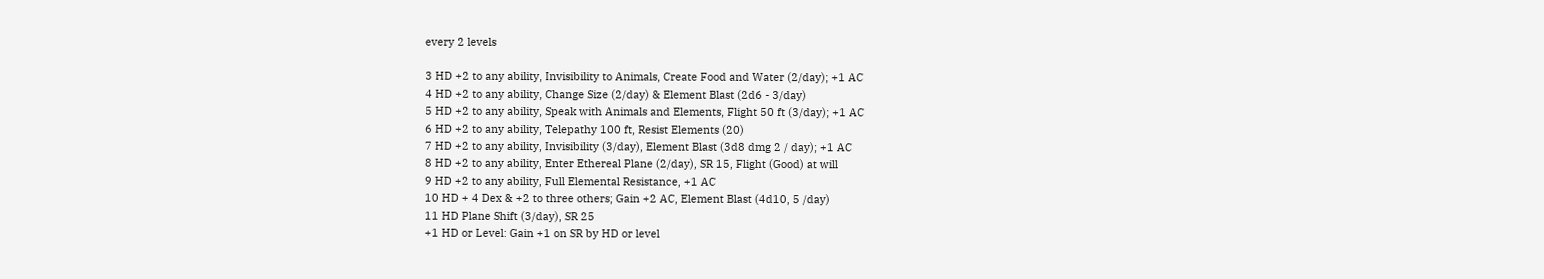every 2 levels

3 HD +2 to any ability, Invisibility to Animals, Create Food and Water (2/day); +1 AC
4 HD +2 to any ability, Change Size (2/day) & Element Blast (2d6 - 3/day)
5 HD +2 to any ability, Speak with Animals and Elements, Flight 50 ft (3/day); +1 AC
6 HD +2 to any ability, Telepathy 100 ft, Resist Elements (20)
7 HD +2 to any ability, Invisibility (3/day), Element Blast (3d8 dmg 2 / day); +1 AC
8 HD +2 to any ability, Enter Ethereal Plane (2/day), SR 15, Flight (Good) at will
9 HD +2 to any ability, Full Elemental Resistance, +1 AC
10 HD + 4 Dex & +2 to three others; Gain +2 AC, Element Blast (4d10, 5 /day)
11 HD Plane Shift (3/day), SR 25
+1 HD or Level: Gain +1 on SR by HD or level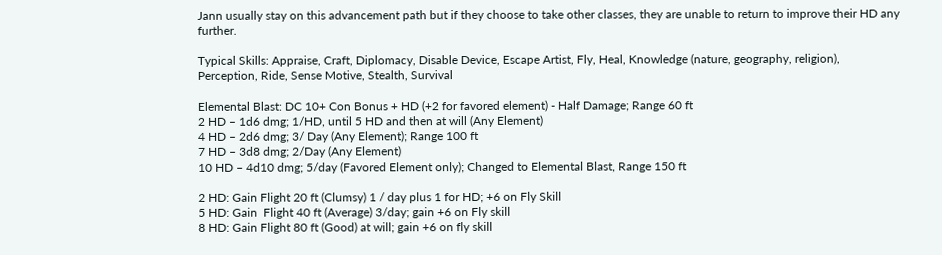Jann usually stay on this advancement path but if they choose to take other classes, they are unable to return to improve their HD any further.

Typical Skills: Appraise, Craft, Diplomacy, Disable Device, Escape Artist, Fly, Heal, Knowledge (nature, geography, religion), Perception, Ride, Sense Motive, Stealth, Survival

Elemental Blast: DC 10+ Con Bonus + HD (+2 for favored element) - Half Damage; Range 60 ft
2 HD – 1d6 dmg; 1/HD, until 5 HD and then at will (Any Element)
4 HD – 2d6 dmg; 3/ Day (Any Element); Range 100 ft
7 HD – 3d8 dmg; 2/Day (Any Element)
10 HD – 4d10 dmg; 5/day (Favored Element only); Changed to Elemental Blast, Range 150 ft

2 HD: Gain Flight 20 ft (Clumsy) 1 / day plus 1 for HD; +6 on Fly Skill
5 HD: Gain  Flight 40 ft (Average) 3/day; gain +6 on Fly skill
8 HD: Gain Flight 80 ft (Good) at will; gain +6 on fly skill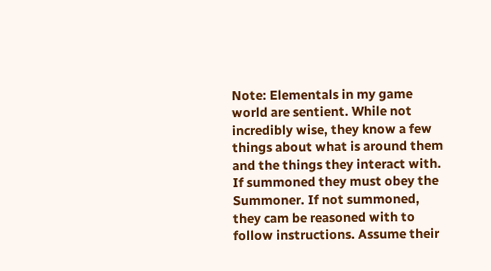Note: Elementals in my game world are sentient. While not incredibly wise, they know a few things about what is around them and the things they interact with. If summoned they must obey the Summoner. If not summoned, they cam be reasoned with to follow instructions. Assume their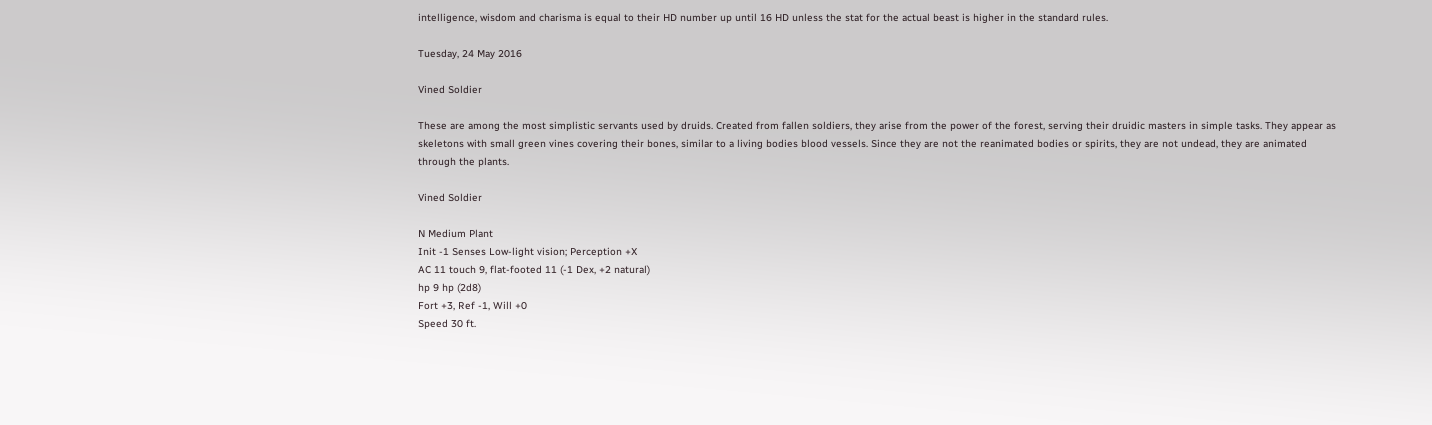intelligence, wisdom and charisma is equal to their HD number up until 16 HD unless the stat for the actual beast is higher in the standard rules.

Tuesday, 24 May 2016

Vined Soldier

These are among the most simplistic servants used by druids. Created from fallen soldiers, they arise from the power of the forest, serving their druidic masters in simple tasks. They appear as skeletons with small green vines covering their bones, similar to a living bodies blood vessels. Since they are not the reanimated bodies or spirits, they are not undead, they are animated through the plants.

Vined Soldier

N Medium Plant
Init -1 Senses Low-light vision; Perception +X
AC 11 touch 9, flat-footed 11 (-1 Dex, +2 natural)
hp 9 hp (2d8)
Fort +3, Ref -1, Will +0
Speed 30 ft.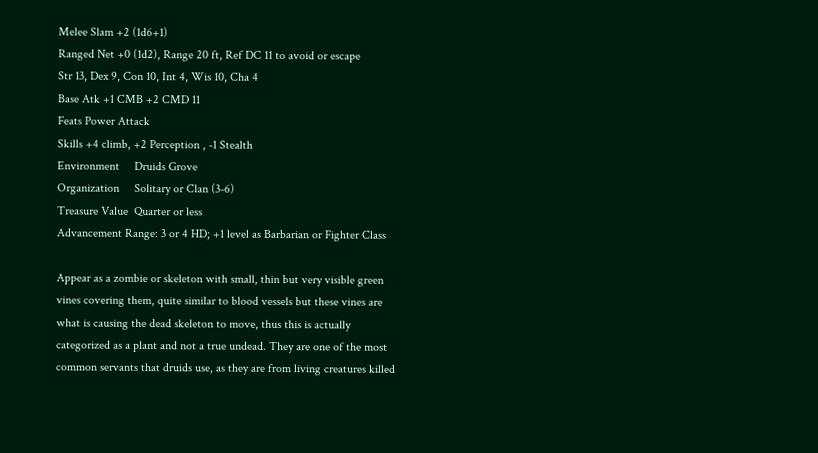Melee Slam +2 (1d6+1)
Ranged Net +0 (1d2), Range 20 ft, Ref DC 11 to avoid or escape
Str 13, Dex 9, Con 10, Int 4, Wis 10, Cha 4
Base Atk +1 CMB +2 CMD 11
Feats Power Attack
Skills +4 climb, +2 Perception , -1 Stealth
Environment     Druids Grove
Organization     Solitary or Clan (3-6)
Treasure Value  Quarter or less
Advancement Range: 3 or 4 HD; +1 level as Barbarian or Fighter Class

Appear as a zombie or skeleton with small, thin but very visible green vines covering them, quite similar to blood vessels but these vines are what is causing the dead skeleton to move, thus this is actually categorized as a plant and not a true undead. They are one of the most common servants that druids use, as they are from living creatures killed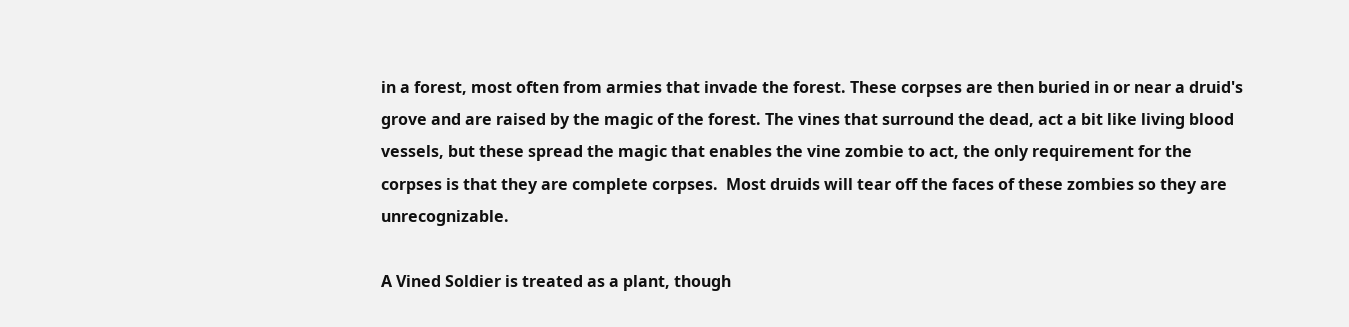in a forest, most often from armies that invade the forest. These corpses are then buried in or near a druid's grove and are raised by the magic of the forest. The vines that surround the dead, act a bit like living blood vessels, but these spread the magic that enables the vine zombie to act, the only requirement for the corpses is that they are complete corpses.  Most druids will tear off the faces of these zombies so they are unrecognizable.

A Vined Soldier is treated as a plant, though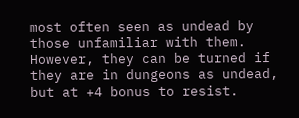most often seen as undead by those unfamiliar with them. However, they can be turned if they are in dungeons as undead, but at +4 bonus to resist.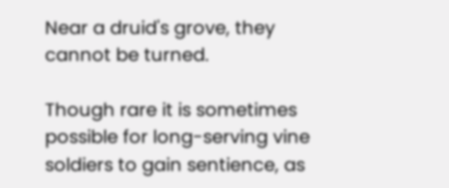Near a druid's grove, they cannot be turned.

Though rare it is sometimes possible for long-serving vine soldiers to gain sentience, as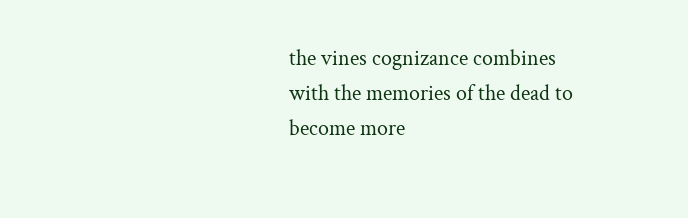the vines cognizance combines with the memories of the dead to become more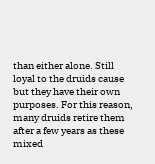than either alone. Still loyal to the druids cause but they have their own purposes. For this reason, many druids retire them after a few years as these mixed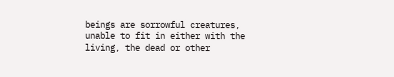beings are sorrowful creatures, unable to fit in either with the living, the dead or other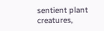sentient plant creatures,